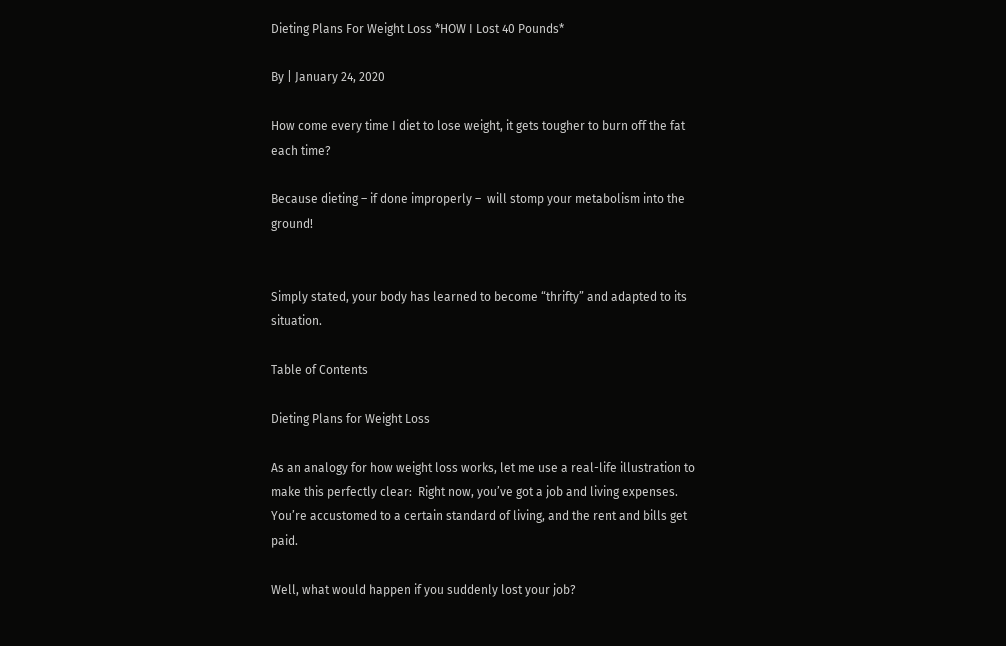Dieting Plans For Weight Loss *HOW I Lost 40 Pounds*

By | January 24, 2020

How come every time I diet to lose weight, it gets tougher to burn off the fat each time?

Because dieting – if done improperly –  will stomp your metabolism into the ground!


Simply stated, your body has learned to become “thrifty” and adapted to its situation.

Table of Contents

Dieting Plans for Weight Loss

As an analogy for how weight loss works, let me use a real-life illustration to make this perfectly clear:  Right now, you’ve got a job and living expenses.  You’re accustomed to a certain standard of living, and the rent and bills get paid.

Well, what would happen if you suddenly lost your job?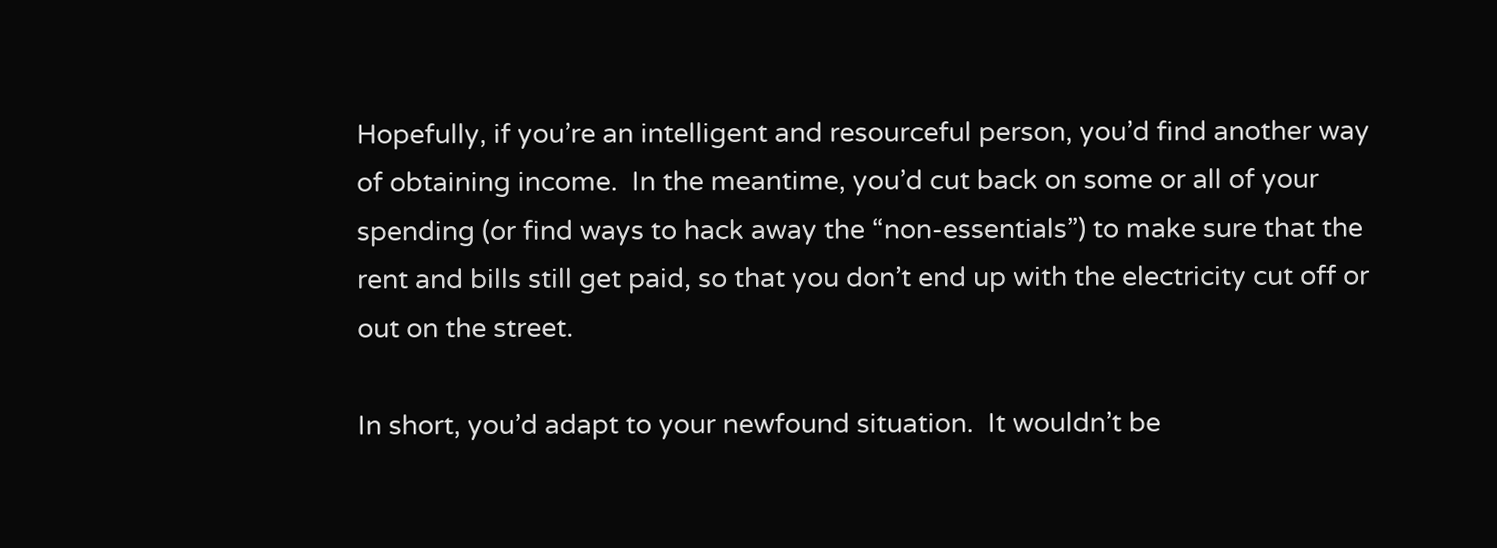Hopefully, if you’re an intelligent and resourceful person, you’d find another way of obtaining income.  In the meantime, you’d cut back on some or all of your spending (or find ways to hack away the “non-essentials”) to make sure that the rent and bills still get paid, so that you don’t end up with the electricity cut off or out on the street.

In short, you’d adapt to your newfound situation.  It wouldn’t be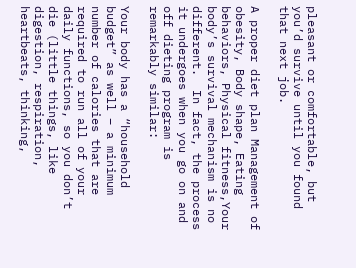pleasant or comfortable, but you’d survive until you found that next job.

A proper diet plan Management of obesity, Body shape, Eating behaviors, Physical fitness,Your body’s survival mechanism is no different.  In fact, the process it undergoes when you go on and off dieting program is remarkably similar:

Your body has a “household budget” as well – a minimum number of calories that are required to run all of your daily functions, so you don’t die (little things, like digestion, respiration, heartbeats, thinking,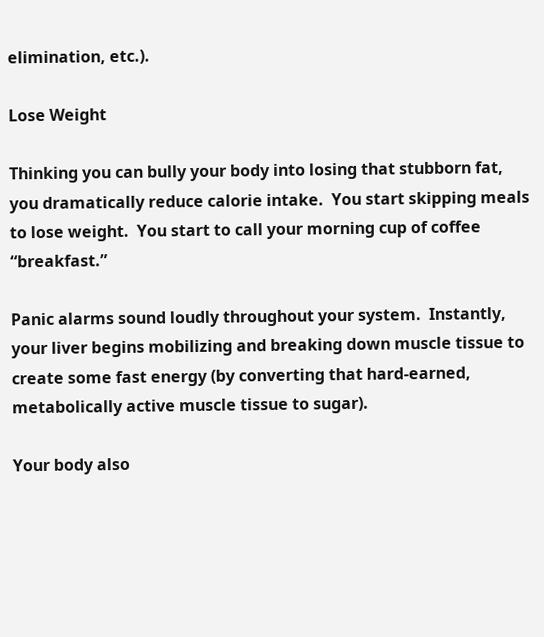elimination, etc.).

Lose Weight

Thinking you can bully your body into losing that stubborn fat, you dramatically reduce calorie intake.  You start skipping meals to lose weight.  You start to call your morning cup of coffee “breakfast.”

Panic alarms sound loudly throughout your system.  Instantly, your liver begins mobilizing and breaking down muscle tissue to create some fast energy (by converting that hard-earned, metabolically active muscle tissue to sugar).

Your body also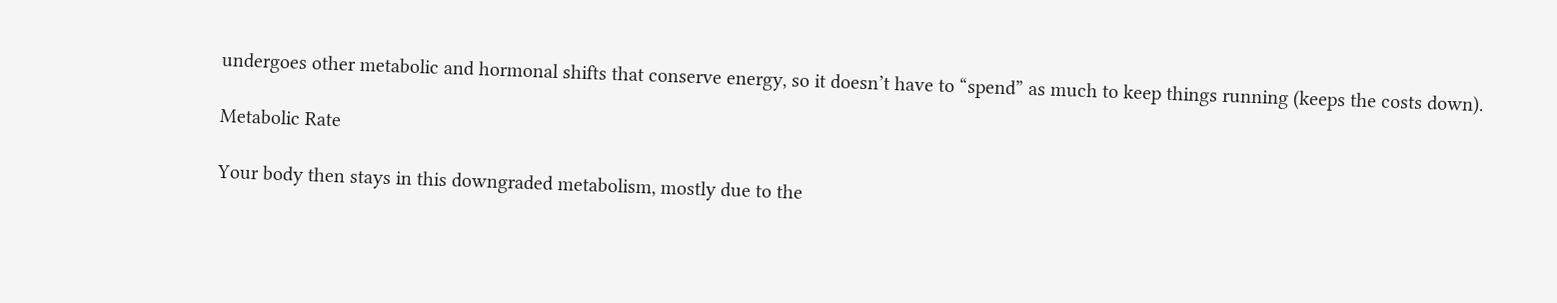undergoes other metabolic and hormonal shifts that conserve energy, so it doesn’t have to “spend” as much to keep things running (keeps the costs down).

Metabolic Rate

Your body then stays in this downgraded metabolism, mostly due to the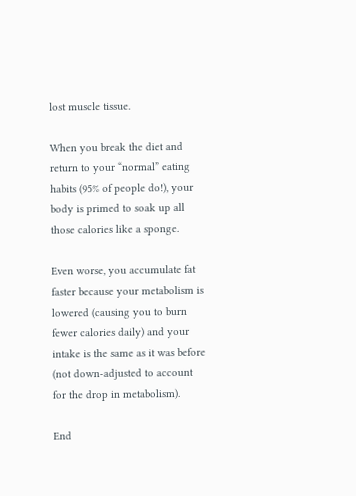lost muscle tissue.

When you break the diet and return to your “normal” eating habits (95% of people do!), your body is primed to soak up all those calories like a sponge.

Even worse, you accumulate fat faster because your metabolism is lowered (causing you to burn fewer calories daily) and your intake is the same as it was before (not down-adjusted to account for the drop in metabolism).

End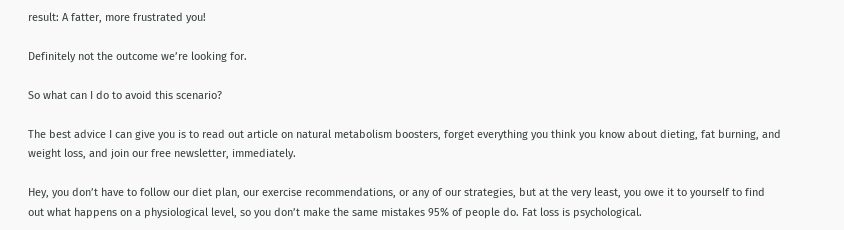result: A fatter, more frustrated you!

Definitely not the outcome we’re looking for.

So what can I do to avoid this scenario?

The best advice I can give you is to read out article on natural metabolism boosters, forget everything you think you know about dieting, fat burning, and weight loss, and join our free newsletter, immediately.

Hey, you don’t have to follow our diet plan, our exercise recommendations, or any of our strategies, but at the very least, you owe it to yourself to find out what happens on a physiological level, so you don’t make the same mistakes 95% of people do. Fat loss is psychological.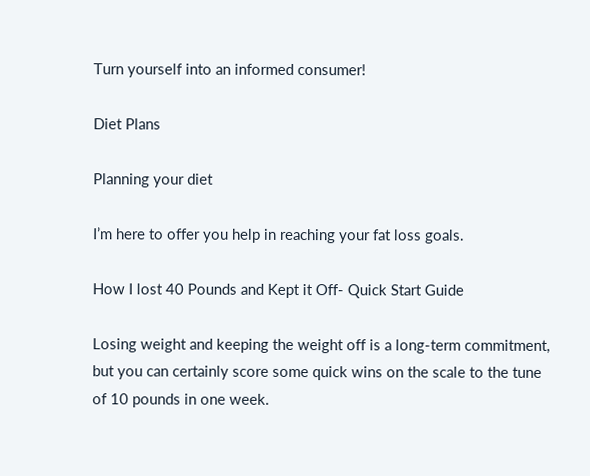Turn yourself into an informed consumer!

Diet Plans

Planning your diet

I’m here to offer you help in reaching your fat loss goals.

How I lost 40 Pounds and Kept it Off- Quick Start Guide

Losing weight and keeping the weight off is a long-term commitment, but you can certainly score some quick wins on the scale to the tune of 10 pounds in one week.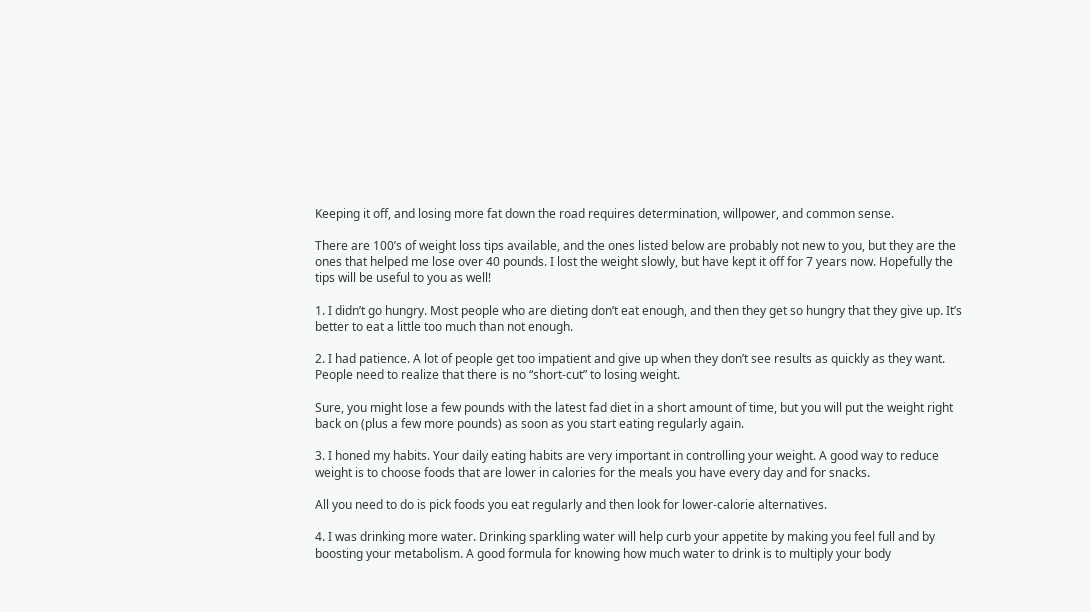Keeping it off, and losing more fat down the road requires determination, willpower, and common sense.

There are 100’s of weight loss tips available, and the ones listed below are probably not new to you, but they are the ones that helped me lose over 40 pounds. I lost the weight slowly, but have kept it off for 7 years now. Hopefully the tips will be useful to you as well!

1. I didn’t go hungry. Most people who are dieting don’t eat enough, and then they get so hungry that they give up. It’s better to eat a little too much than not enough.

2. I had patience. A lot of people get too impatient and give up when they don’t see results as quickly as they want. People need to realize that there is no “short-cut” to losing weight.

Sure, you might lose a few pounds with the latest fad diet in a short amount of time, but you will put the weight right back on (plus a few more pounds) as soon as you start eating regularly again.

3. I honed my habits. Your daily eating habits are very important in controlling your weight. A good way to reduce weight is to choose foods that are lower in calories for the meals you have every day and for snacks.

All you need to do is pick foods you eat regularly and then look for lower-calorie alternatives.

4. I was drinking more water. Drinking sparkling water will help curb your appetite by making you feel full and by boosting your metabolism. A good formula for knowing how much water to drink is to multiply your body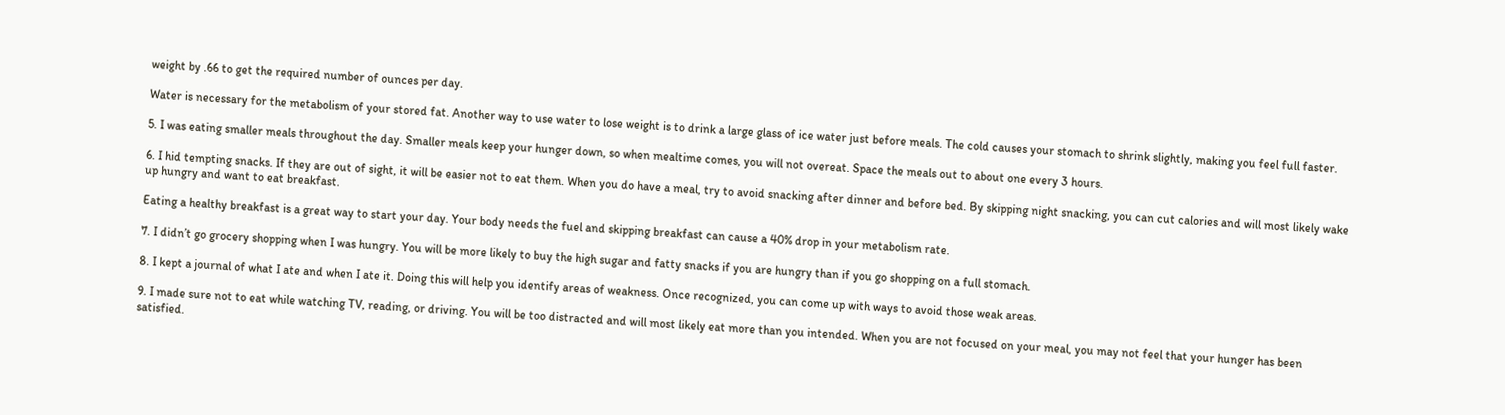weight by .66 to get the required number of ounces per day.

Water is necessary for the metabolism of your stored fat. Another way to use water to lose weight is to drink a large glass of ice water just before meals. The cold causes your stomach to shrink slightly, making you feel full faster.

5. I was eating smaller meals throughout the day. Smaller meals keep your hunger down, so when mealtime comes, you will not overeat. Space the meals out to about one every 3 hours.

6. I hid tempting snacks. If they are out of sight, it will be easier not to eat them. When you do have a meal, try to avoid snacking after dinner and before bed. By skipping night snacking, you can cut calories and will most likely wake up hungry and want to eat breakfast.

Eating a healthy breakfast is a great way to start your day. Your body needs the fuel and skipping breakfast can cause a 40% drop in your metabolism rate.

7. I didn’t go grocery shopping when I was hungry. You will be more likely to buy the high sugar and fatty snacks if you are hungry than if you go shopping on a full stomach.

8. I kept a journal of what I ate and when I ate it. Doing this will help you identify areas of weakness. Once recognized, you can come up with ways to avoid those weak areas.

9. I made sure not to eat while watching TV, reading, or driving. You will be too distracted and will most likely eat more than you intended. When you are not focused on your meal, you may not feel that your hunger has been satisfied.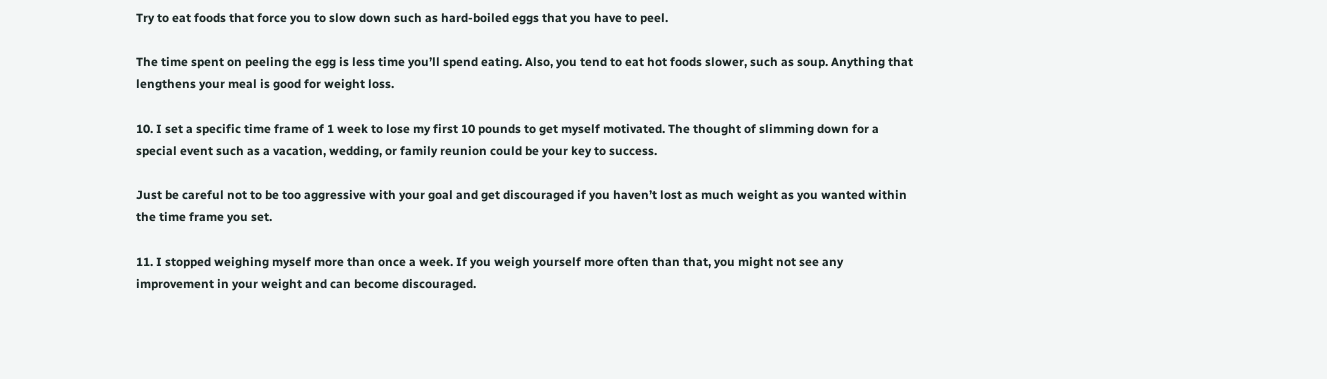Try to eat foods that force you to slow down such as hard-boiled eggs that you have to peel.

The time spent on peeling the egg is less time you’ll spend eating. Also, you tend to eat hot foods slower, such as soup. Anything that lengthens your meal is good for weight loss.

10. I set a specific time frame of 1 week to lose my first 10 pounds to get myself motivated. The thought of slimming down for a special event such as a vacation, wedding, or family reunion could be your key to success.

Just be careful not to be too aggressive with your goal and get discouraged if you haven’t lost as much weight as you wanted within the time frame you set.

11. I stopped weighing myself more than once a week. If you weigh yourself more often than that, you might not see any improvement in your weight and can become discouraged.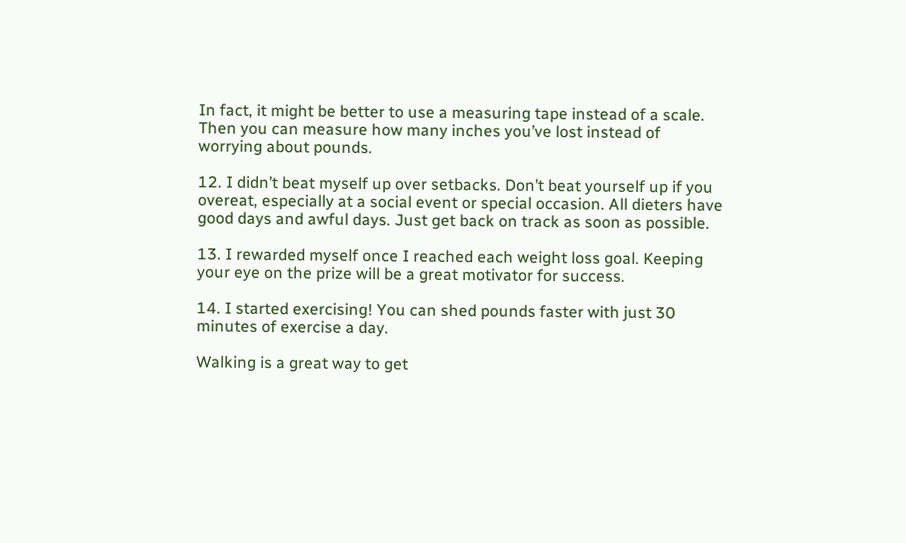In fact, it might be better to use a measuring tape instead of a scale. Then you can measure how many inches you’ve lost instead of worrying about pounds.

12. I didn’t beat myself up over setbacks. Don’t beat yourself up if you overeat, especially at a social event or special occasion. All dieters have good days and awful days. Just get back on track as soon as possible.

13. I rewarded myself once I reached each weight loss goal. Keeping your eye on the prize will be a great motivator for success.

14. I started exercising! You can shed pounds faster with just 30 minutes of exercise a day.

Walking is a great way to get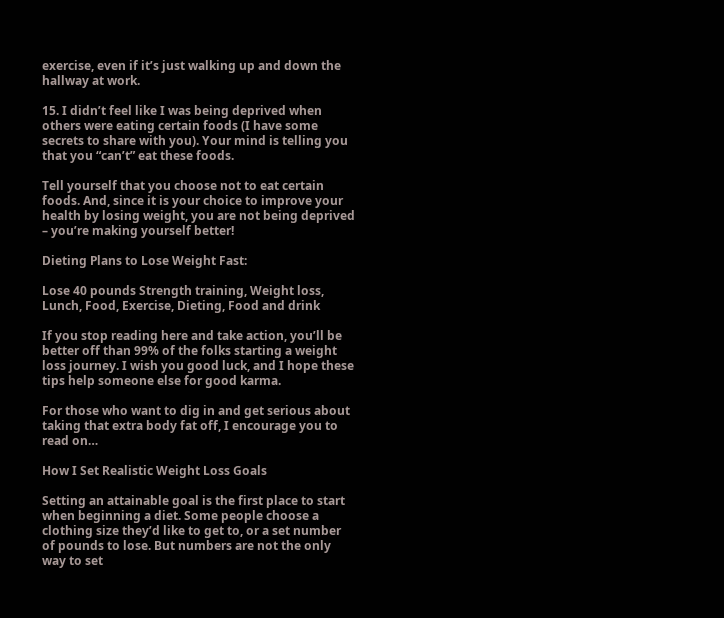exercise, even if it’s just walking up and down the hallway at work.

15. I didn’t feel like I was being deprived when others were eating certain foods (I have some secrets to share with you). Your mind is telling you that you “can’t” eat these foods.

Tell yourself that you choose not to eat certain foods. And, since it is your choice to improve your health by losing weight, you are not being deprived – you’re making yourself better!

Dieting Plans to Lose Weight Fast:

Lose 40 pounds Strength training, Weight loss, Lunch, Food, Exercise, Dieting, Food and drink

If you stop reading here and take action, you’ll be better off than 99% of the folks starting a weight loss journey. I wish you good luck, and I hope these tips help someone else for good karma.

For those who want to dig in and get serious about taking that extra body fat off, I encourage you to read on…

How I Set Realistic Weight Loss Goals

Setting an attainable goal is the first place to start when beginning a diet. Some people choose a clothing size they’d like to get to, or a set number of pounds to lose. But numbers are not the only way to set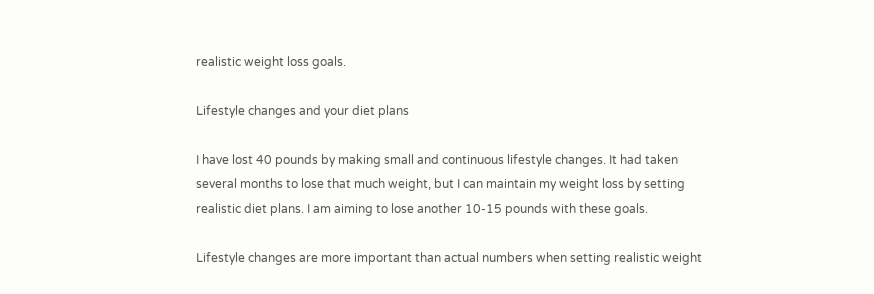realistic weight loss goals.

Lifestyle changes and your diet plans

I have lost 40 pounds by making small and continuous lifestyle changes. It had taken several months to lose that much weight, but I can maintain my weight loss by setting realistic diet plans. I am aiming to lose another 10-15 pounds with these goals.

Lifestyle changes are more important than actual numbers when setting realistic weight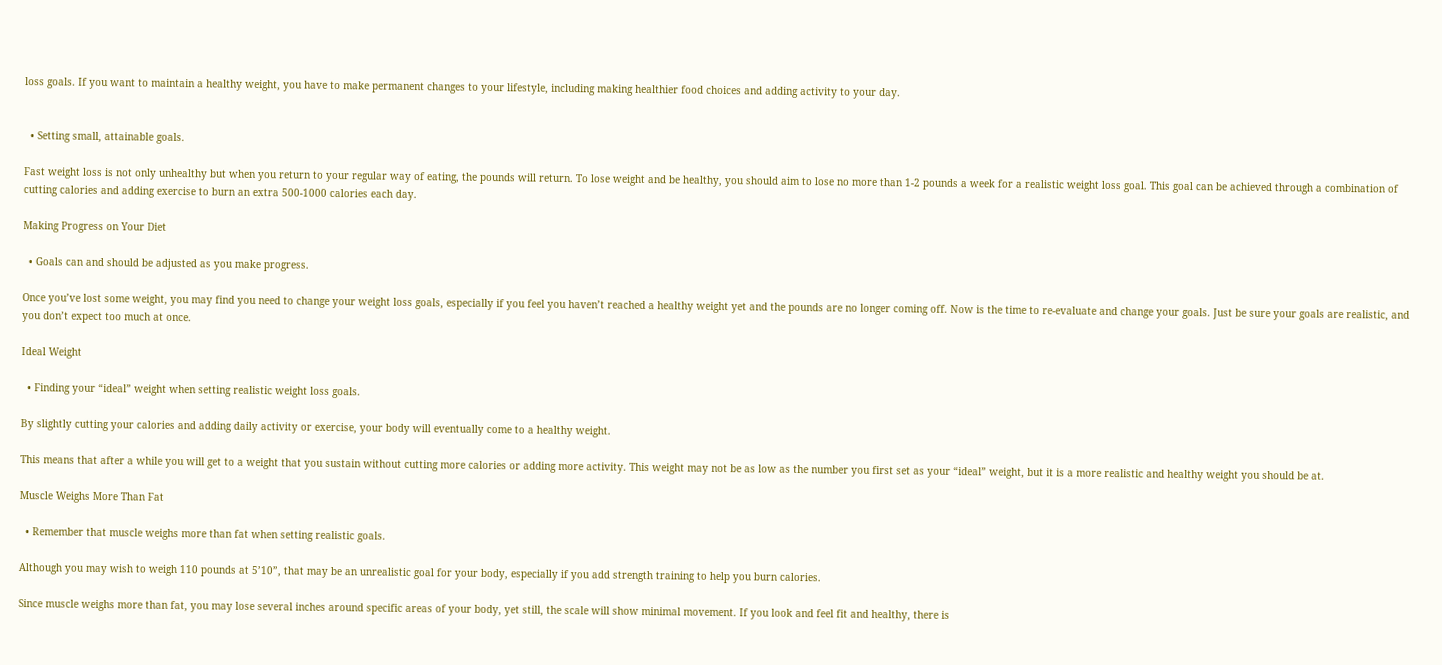loss goals. If you want to maintain a healthy weight, you have to make permanent changes to your lifestyle, including making healthier food choices and adding activity to your day.


  • Setting small, attainable goals.

Fast weight loss is not only unhealthy but when you return to your regular way of eating, the pounds will return. To lose weight and be healthy, you should aim to lose no more than 1-2 pounds a week for a realistic weight loss goal. This goal can be achieved through a combination of cutting calories and adding exercise to burn an extra 500-1000 calories each day.

Making Progress on Your Diet

  • Goals can and should be adjusted as you make progress.

Once you’ve lost some weight, you may find you need to change your weight loss goals, especially if you feel you haven’t reached a healthy weight yet and the pounds are no longer coming off. Now is the time to re-evaluate and change your goals. Just be sure your goals are realistic, and you don’t expect too much at once.

Ideal Weight

  • Finding your “ideal” weight when setting realistic weight loss goals.

By slightly cutting your calories and adding daily activity or exercise, your body will eventually come to a healthy weight.

This means that after a while you will get to a weight that you sustain without cutting more calories or adding more activity. This weight may not be as low as the number you first set as your “ideal” weight, but it is a more realistic and healthy weight you should be at.

Muscle Weighs More Than Fat

  • Remember that muscle weighs more than fat when setting realistic goals.

Although you may wish to weigh 110 pounds at 5’10”, that may be an unrealistic goal for your body, especially if you add strength training to help you burn calories.

Since muscle weighs more than fat, you may lose several inches around specific areas of your body, yet still, the scale will show minimal movement. If you look and feel fit and healthy, there is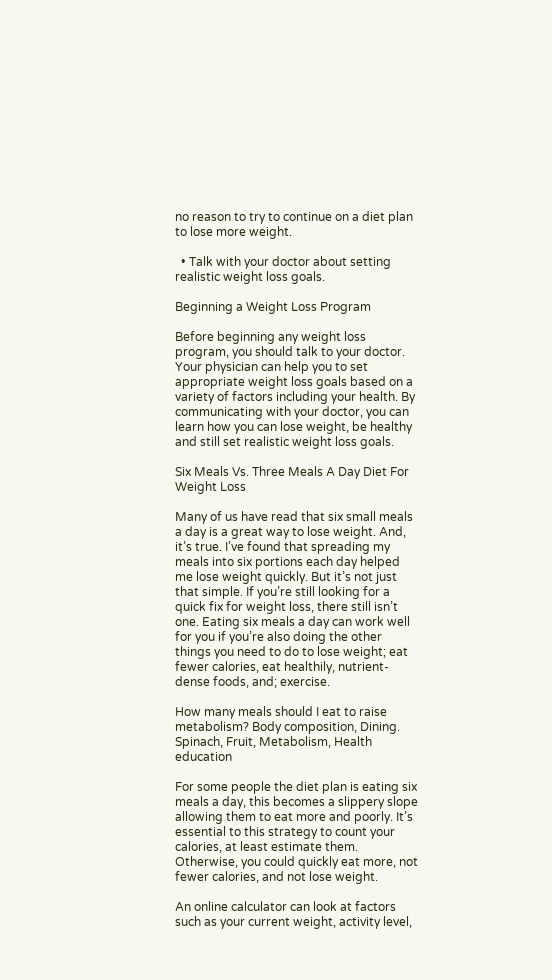no reason to try to continue on a diet plan to lose more weight.

  • Talk with your doctor about setting realistic weight loss goals.

Beginning a Weight Loss Program

Before beginning any weight loss program, you should talk to your doctor. Your physician can help you to set appropriate weight loss goals based on a variety of factors including your health. By communicating with your doctor, you can learn how you can lose weight, be healthy and still set realistic weight loss goals.

Six Meals Vs. Three Meals A Day Diet For Weight Loss

Many of us have read that six small meals a day is a great way to lose weight. And, it’s true. I’ve found that spreading my meals into six portions each day helped me lose weight quickly. But it’s not just that simple. If you’re still looking for a quick fix for weight loss, there still isn’t one. Eating six meals a day can work well for you if you’re also doing the other things you need to do to lose weight; eat fewer calories, eat healthily, nutrient-dense foods, and; exercise.

How many meals should I eat to raise metabolism? Body composition, Dining. Spinach, Fruit, Metabolism, Health education

For some people the diet plan is eating six meals a day, this becomes a slippery slope allowing them to eat more and poorly. It’s essential to this strategy to count your calories, at least estimate them. Otherwise, you could quickly eat more, not fewer calories, and not lose weight.

An online calculator can look at factors such as your current weight, activity level,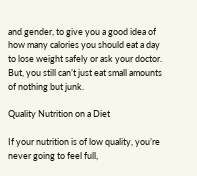and gender, to give you a good idea of how many calories you should eat a day to lose weight safely or ask your doctor. But, you still can’t just eat small amounts of nothing but junk.

Quality Nutrition on a Diet

If your nutrition is of low quality, you’re never going to feel full,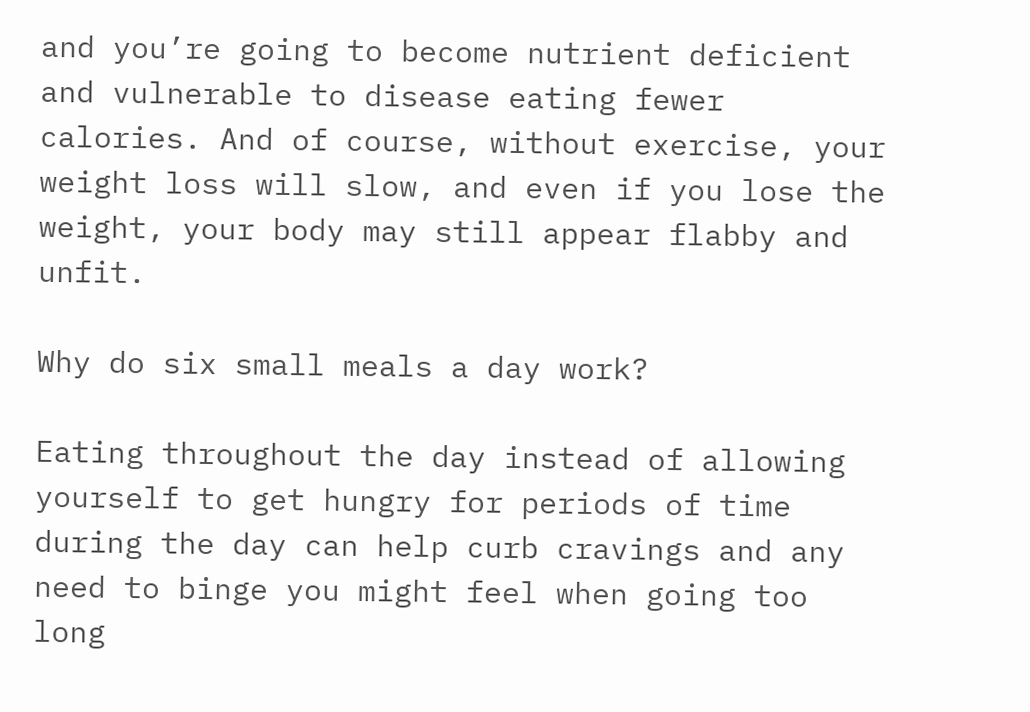and you’re going to become nutrient deficient and vulnerable to disease eating fewer calories. And of course, without exercise, your weight loss will slow, and even if you lose the weight, your body may still appear flabby and unfit.

Why do six small meals a day work?

Eating throughout the day instead of allowing yourself to get hungry for periods of time during the day can help curb cravings and any need to binge you might feel when going too long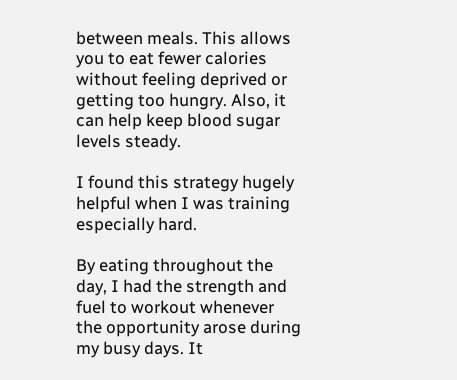between meals. This allows you to eat fewer calories without feeling deprived or getting too hungry. Also, it can help keep blood sugar levels steady.

I found this strategy hugely helpful when I was training especially hard.

By eating throughout the day, I had the strength and fuel to workout whenever the opportunity arose during my busy days. It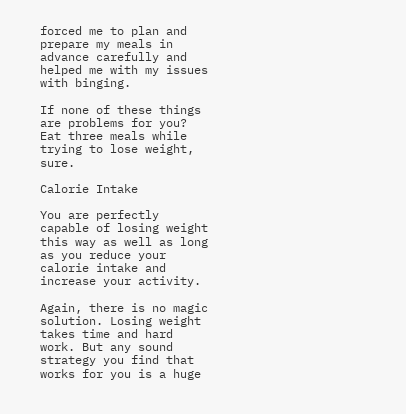forced me to plan and prepare my meals in advance carefully and helped me with my issues with binging.

If none of these things are problems for you? Eat three meals while trying to lose weight, sure.

Calorie Intake

You are perfectly capable of losing weight this way as well as long as you reduce your calorie intake and increase your activity.

Again, there is no magic solution. Losing weight takes time and hard work. But any sound strategy you find that works for you is a huge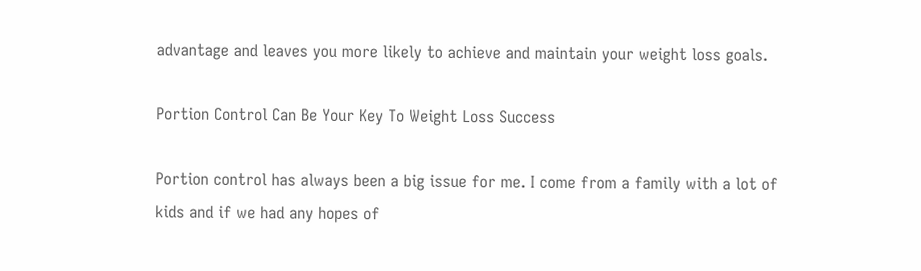advantage and leaves you more likely to achieve and maintain your weight loss goals.

Portion Control Can Be Your Key To Weight Loss Success

Portion control has always been a big issue for me. I come from a family with a lot of kids and if we had any hopes of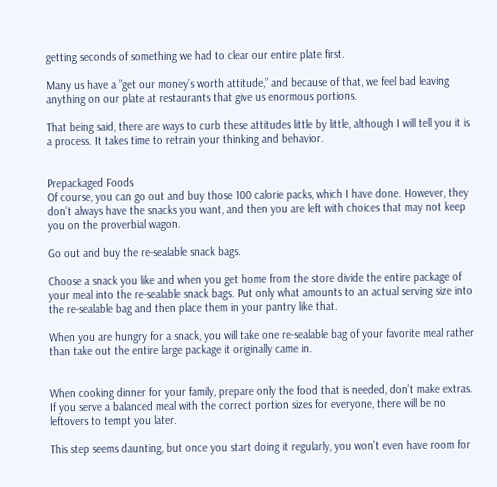getting seconds of something we had to clear our entire plate first.

Many us have a ”get our money’s worth attitude,” and because of that, we feel bad leaving anything on our plate at restaurants that give us enormous portions.

That being said, there are ways to curb these attitudes little by little, although I will tell you it is a process. It takes time to retrain your thinking and behavior.


Prepackaged Foods
Of course, you can go out and buy those 100 calorie packs, which I have done. However, they don’t always have the snacks you want, and then you are left with choices that may not keep you on the proverbial wagon.

Go out and buy the re-sealable snack bags.

Choose a snack you like and when you get home from the store divide the entire package of your meal into the re-sealable snack bags. Put only what amounts to an actual serving size into the re-sealable bag and then place them in your pantry like that.

When you are hungry for a snack, you will take one re-sealable bag of your favorite meal rather than take out the entire large package it originally came in.


When cooking dinner for your family, prepare only the food that is needed, don’t make extras. If you serve a balanced meal with the correct portion sizes for everyone, there will be no leftovers to tempt you later.

This step seems daunting, but once you start doing it regularly, you won’t even have room for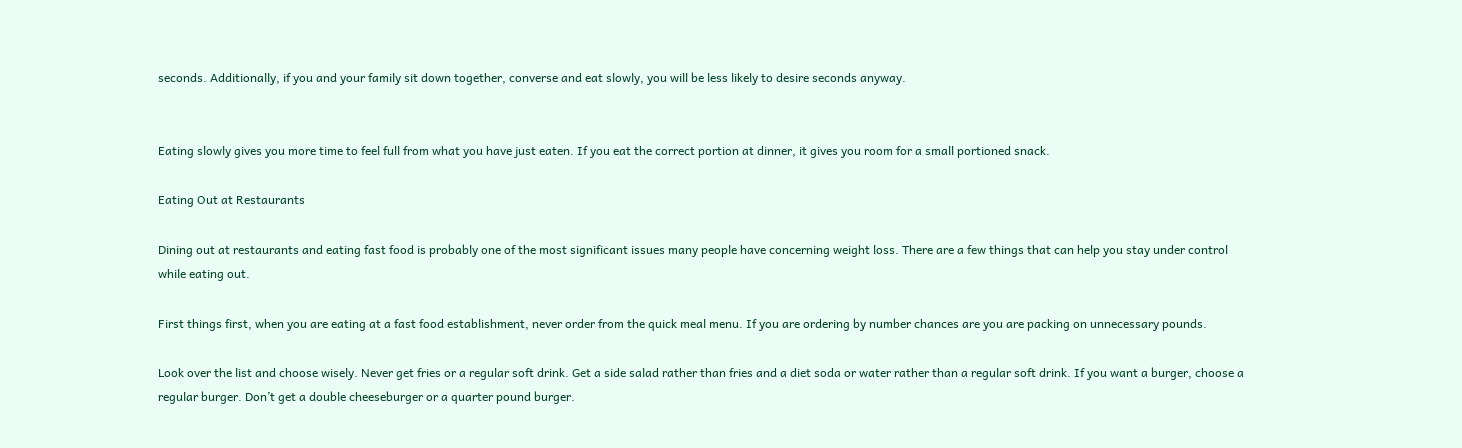seconds. Additionally, if you and your family sit down together, converse and eat slowly, you will be less likely to desire seconds anyway.


Eating slowly gives you more time to feel full from what you have just eaten. If you eat the correct portion at dinner, it gives you room for a small portioned snack.

Eating Out at Restaurants

Dining out at restaurants and eating fast food is probably one of the most significant issues many people have concerning weight loss. There are a few things that can help you stay under control while eating out.

First things first, when you are eating at a fast food establishment, never order from the quick meal menu. If you are ordering by number chances are you are packing on unnecessary pounds.

Look over the list and choose wisely. Never get fries or a regular soft drink. Get a side salad rather than fries and a diet soda or water rather than a regular soft drink. If you want a burger, choose a regular burger. Don’t get a double cheeseburger or a quarter pound burger.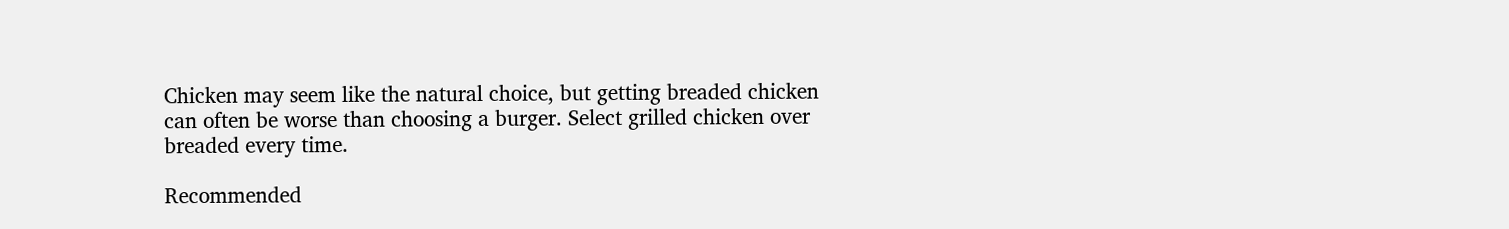Chicken may seem like the natural choice, but getting breaded chicken can often be worse than choosing a burger. Select grilled chicken over breaded every time.

Recommended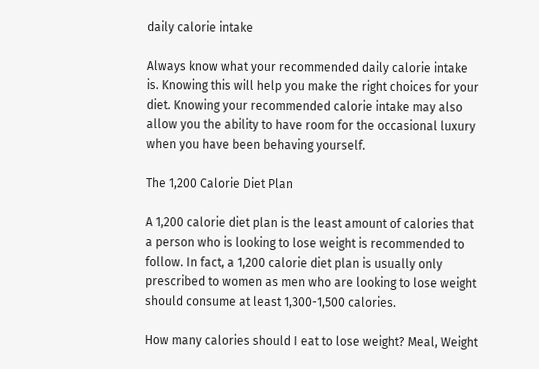daily calorie intake

Always know what your recommended daily calorie intake is. Knowing this will help you make the right choices for your diet. Knowing your recommended calorie intake may also allow you the ability to have room for the occasional luxury when you have been behaving yourself.

The 1,200 Calorie Diet Plan

A 1,200 calorie diet plan is the least amount of calories that a person who is looking to lose weight is recommended to follow. In fact, a 1,200 calorie diet plan is usually only prescribed to women as men who are looking to lose weight should consume at least 1,300-1,500 calories.

How many calories should I eat to lose weight? Meal, Weight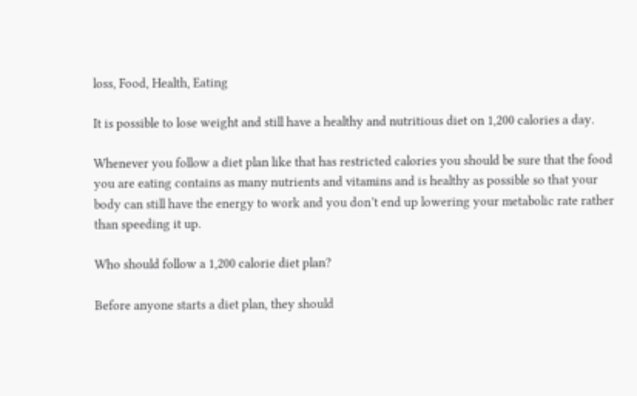loss, Food, Health, Eating

It is possible to lose weight and still have a healthy and nutritious diet on 1,200 calories a day.

Whenever you follow a diet plan like that has restricted calories you should be sure that the food you are eating contains as many nutrients and vitamins and is healthy as possible so that your body can still have the energy to work and you don’t end up lowering your metabolic rate rather than speeding it up.

Who should follow a 1,200 calorie diet plan?

Before anyone starts a diet plan, they should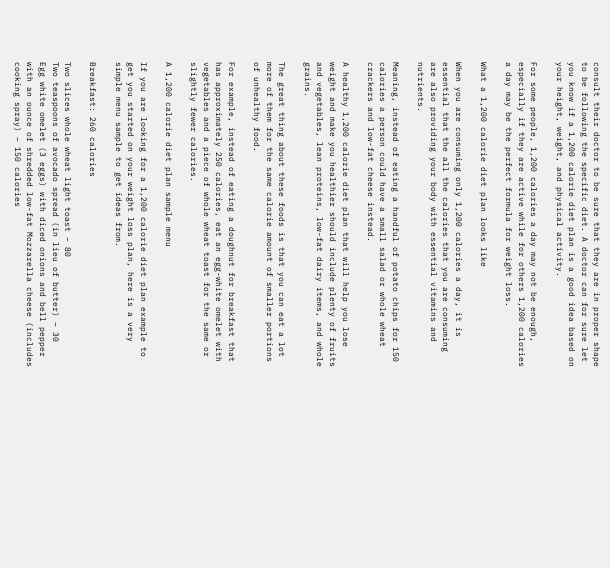consult their doctor to be sure that they are in proper shape to be following the specific diet. A doctor can for sure let you know if a 1,200 calorie diet plan is a good idea based on your height, weight, and physical activity.

For some people, 1,200 calories a day may not be enough, especially if they are active while for others 1,200 calories a day may be the perfect formula for weight loss.

What a 1,200 calorie diet plan looks like

When you are consuming only 1,200 calories a day, it is essential that the all the calories that you are consuming are also providing your body with essential vitamins and nutrients.

Meaning, instead of eating a handful of potato chips for 150 calories a person could have a small salad or whole wheat crackers and low-fat cheese instead.

A healthy 1,200 calorie diet plan that will help you lose weight and make you healthier should include plenty of fruits and vegetables, lean proteins, low-fat dairy items, and whole grains.

The great thing about these foods is that you can eat a lot more of them for the same calorie amount of smaller portions of unhealthy food.

For example, instead of eating a doughnut for breakfast that has approximately 250 calories, eat an egg-white omelet with vegetables and a piece of whole wheat toast for the same or slightly fewer calories.

A 1,200 calorie diet plan sample menu

If you are looking for a 1,200 calorie diet plan example to get you started on your weight loss plan, here is a very simple menu sample to get ideas from.

Breakfast: 260 calories

Two slices whole wheat light toast – 80
Two teaspoons of avocado spread (in lieu of butter) – 30
Egg white omelet (3 eggs) with diced onions and bell pepper with an ounce of shredded low-fat Mozzarella cheese (includes cooking spray) – 150 calories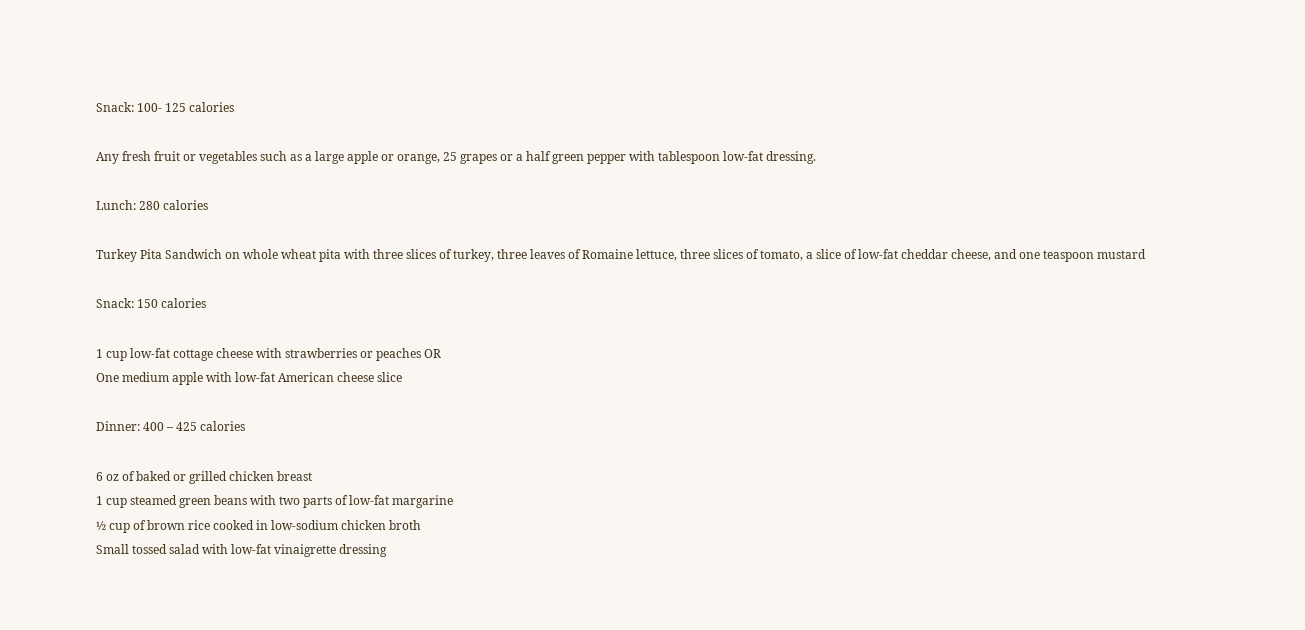Snack: 100- 125 calories

Any fresh fruit or vegetables such as a large apple or orange, 25 grapes or a half green pepper with tablespoon low-fat dressing.

Lunch: 280 calories

Turkey Pita Sandwich on whole wheat pita with three slices of turkey, three leaves of Romaine lettuce, three slices of tomato, a slice of low-fat cheddar cheese, and one teaspoon mustard

Snack: 150 calories

1 cup low-fat cottage cheese with strawberries or peaches OR
One medium apple with low-fat American cheese slice

Dinner: 400 – 425 calories

6 oz of baked or grilled chicken breast
1 cup steamed green beans with two parts of low-fat margarine
½ cup of brown rice cooked in low-sodium chicken broth
Small tossed salad with low-fat vinaigrette dressing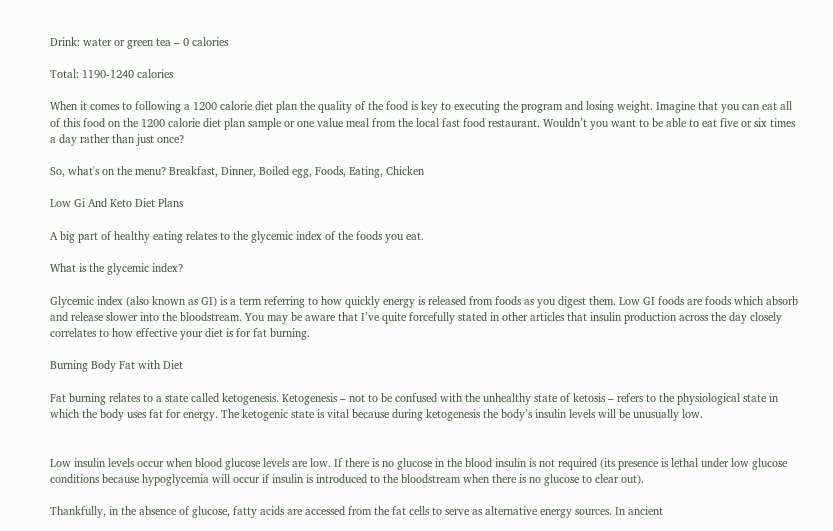Drink: water or green tea – 0 calories

Total: 1190-1240 calories

When it comes to following a 1200 calorie diet plan the quality of the food is key to executing the program and losing weight. Imagine that you can eat all of this food on the 1200 calorie diet plan sample or one value meal from the local fast food restaurant. Wouldn’t you want to be able to eat five or six times a day rather than just once?

So, what's on the menu? Breakfast, Dinner, Boiled egg, Foods, Eating, Chicken

Low Gi And Keto Diet Plans

A big part of healthy eating relates to the glycemic index of the foods you eat.

What is the glycemic index?

Glycemic index (also known as GI) is a term referring to how quickly energy is released from foods as you digest them. Low GI foods are foods which absorb and release slower into the bloodstream. You may be aware that I’ve quite forcefully stated in other articles that insulin production across the day closely correlates to how effective your diet is for fat burning.

Burning Body Fat with Diet

Fat burning relates to a state called ketogenesis. Ketogenesis – not to be confused with the unhealthy state of ketosis – refers to the physiological state in which the body uses fat for energy. The ketogenic state is vital because during ketogenesis the body’s insulin levels will be unusually low.


Low insulin levels occur when blood glucose levels are low. If there is no glucose in the blood insulin is not required (its presence is lethal under low glucose conditions because hypoglycemia will occur if insulin is introduced to the bloodstream when there is no glucose to clear out).

Thankfully, in the absence of glucose, fatty acids are accessed from the fat cells to serve as alternative energy sources. In ancient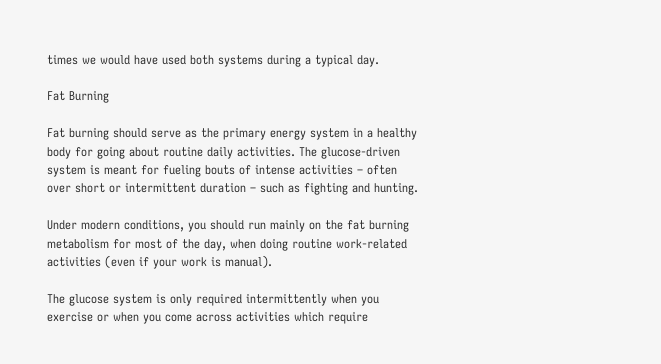times we would have used both systems during a typical day.

Fat Burning

Fat burning should serve as the primary energy system in a healthy body for going about routine daily activities. The glucose-driven system is meant for fueling bouts of intense activities – often over short or intermittent duration – such as fighting and hunting.

Under modern conditions, you should run mainly on the fat burning metabolism for most of the day, when doing routine work-related activities (even if your work is manual).

The glucose system is only required intermittently when you exercise or when you come across activities which require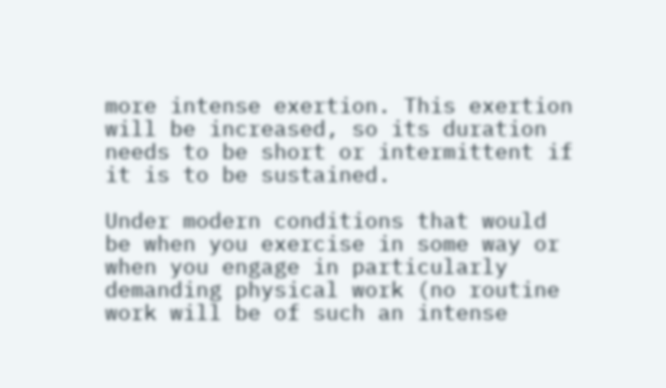more intense exertion. This exertion will be increased, so its duration needs to be short or intermittent if it is to be sustained.

Under modern conditions that would be when you exercise in some way or when you engage in particularly demanding physical work (no routine work will be of such an intense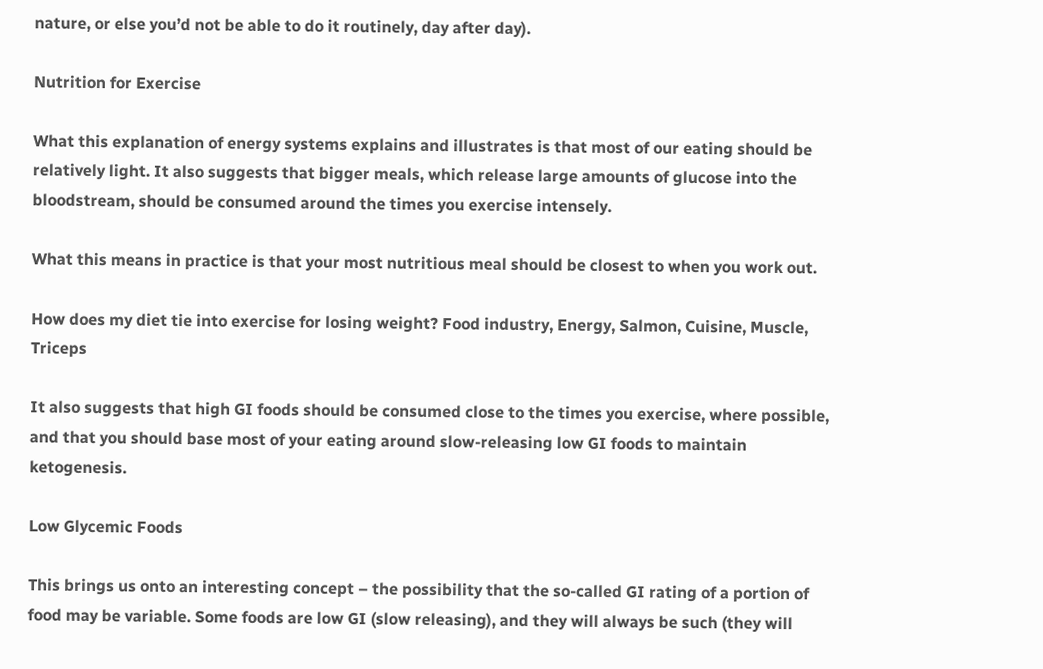nature, or else you’d not be able to do it routinely, day after day).

Nutrition for Exercise

What this explanation of energy systems explains and illustrates is that most of our eating should be relatively light. It also suggests that bigger meals, which release large amounts of glucose into the bloodstream, should be consumed around the times you exercise intensely.

What this means in practice is that your most nutritious meal should be closest to when you work out.

How does my diet tie into exercise for losing weight? Food industry, Energy, Salmon, Cuisine, Muscle, Triceps

It also suggests that high GI foods should be consumed close to the times you exercise, where possible, and that you should base most of your eating around slow-releasing low GI foods to maintain ketogenesis.

Low Glycemic Foods

This brings us onto an interesting concept – the possibility that the so-called GI rating of a portion of food may be variable. Some foods are low GI (slow releasing), and they will always be such (they will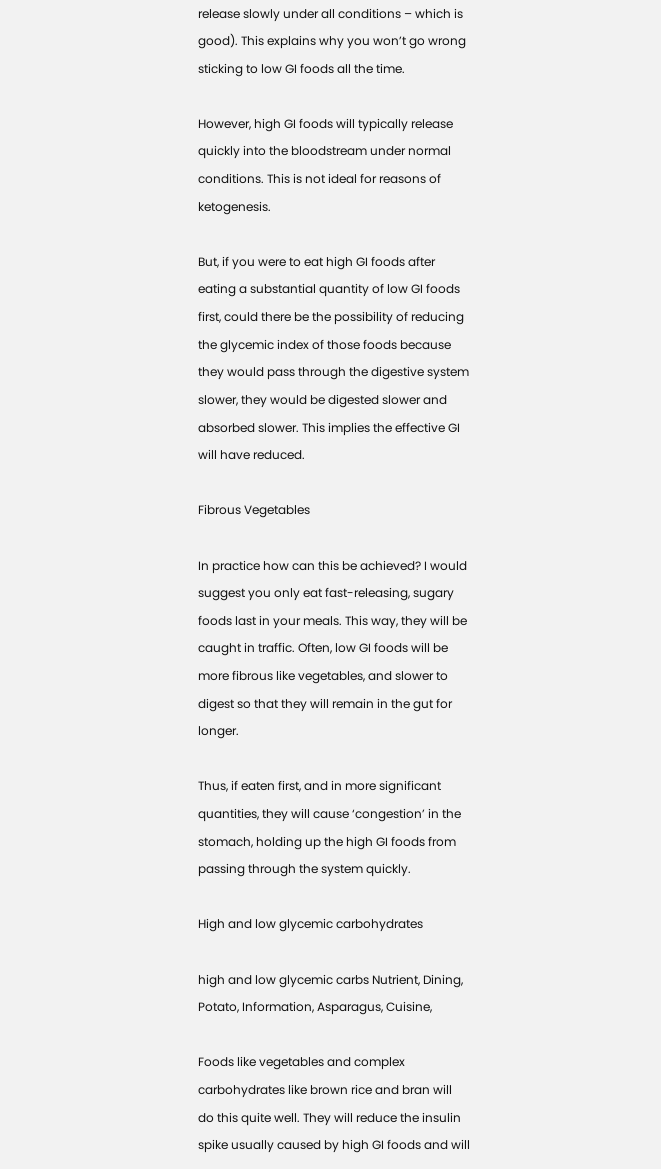release slowly under all conditions – which is good). This explains why you won’t go wrong sticking to low GI foods all the time.

However, high GI foods will typically release quickly into the bloodstream under normal conditions. This is not ideal for reasons of ketogenesis.

But, if you were to eat high GI foods after eating a substantial quantity of low GI foods first, could there be the possibility of reducing the glycemic index of those foods because they would pass through the digestive system slower, they would be digested slower and absorbed slower. This implies the effective GI will have reduced.

Fibrous Vegetables

In practice how can this be achieved? I would suggest you only eat fast-releasing, sugary foods last in your meals. This way, they will be caught in traffic. Often, low GI foods will be more fibrous like vegetables, and slower to digest so that they will remain in the gut for longer.

Thus, if eaten first, and in more significant quantities, they will cause ‘congestion’ in the stomach, holding up the high GI foods from passing through the system quickly.

High and low glycemic carbohydrates

high and low glycemic carbs Nutrient, Dining, Potato, Information, Asparagus, Cuisine,

Foods like vegetables and complex carbohydrates like brown rice and bran will do this quite well. They will reduce the insulin spike usually caused by high GI foods and will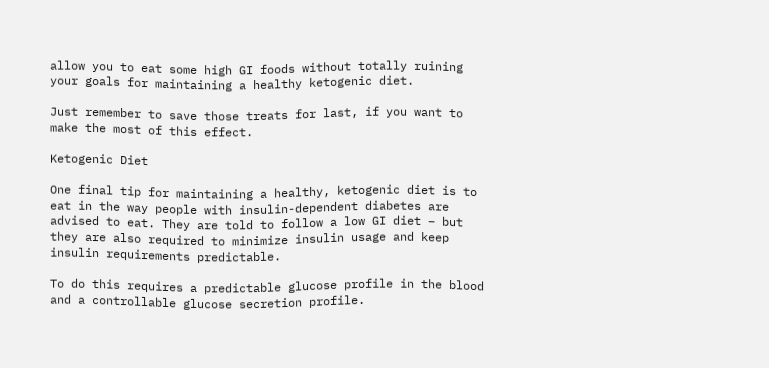allow you to eat some high GI foods without totally ruining your goals for maintaining a healthy ketogenic diet.

Just remember to save those treats for last, if you want to make the most of this effect.

Ketogenic Diet

One final tip for maintaining a healthy, ketogenic diet is to eat in the way people with insulin-dependent diabetes are advised to eat. They are told to follow a low GI diet – but they are also required to minimize insulin usage and keep insulin requirements predictable.

To do this requires a predictable glucose profile in the blood and a controllable glucose secretion profile.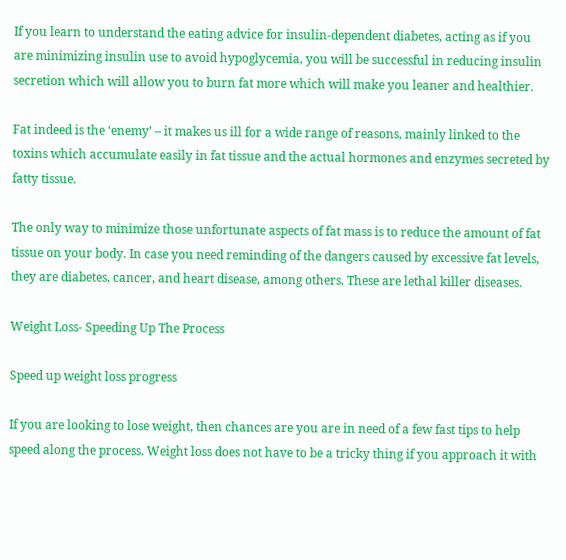If you learn to understand the eating advice for insulin-dependent diabetes, acting as if you are minimizing insulin use to avoid hypoglycemia, you will be successful in reducing insulin secretion which will allow you to burn fat more which will make you leaner and healthier.

Fat indeed is the ‘enemy’ – it makes us ill for a wide range of reasons, mainly linked to the toxins which accumulate easily in fat tissue and the actual hormones and enzymes secreted by fatty tissue.

The only way to minimize those unfortunate aspects of fat mass is to reduce the amount of fat tissue on your body. In case you need reminding of the dangers caused by excessive fat levels, they are diabetes, cancer, and heart disease, among others. These are lethal killer diseases.

Weight Loss- Speeding Up The Process

Speed up weight loss progress

If you are looking to lose weight, then chances are you are in need of a few fast tips to help speed along the process. Weight loss does not have to be a tricky thing if you approach it with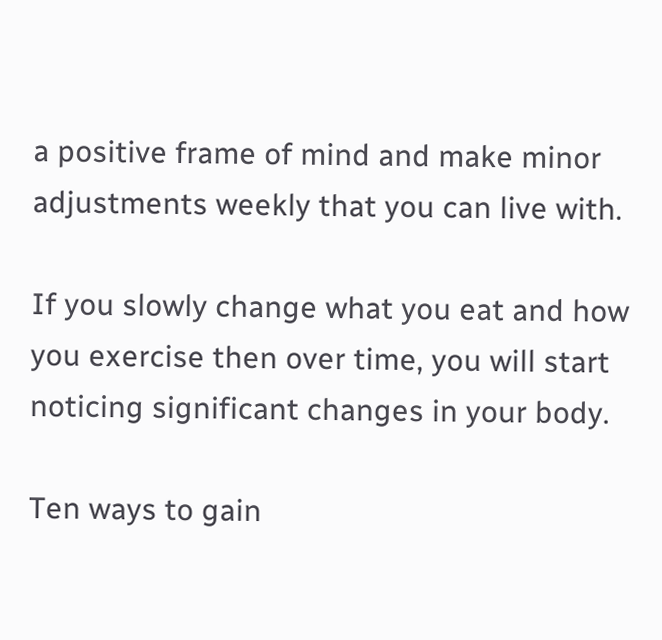a positive frame of mind and make minor adjustments weekly that you can live with.

If you slowly change what you eat and how you exercise then over time, you will start noticing significant changes in your body.

Ten ways to gain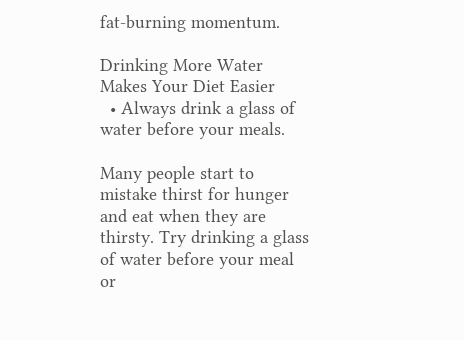fat-burning momentum.

Drinking More Water Makes Your Diet Easier
  • Always drink a glass of water before your meals.

Many people start to mistake thirst for hunger and eat when they are thirsty. Try drinking a glass of water before your meal or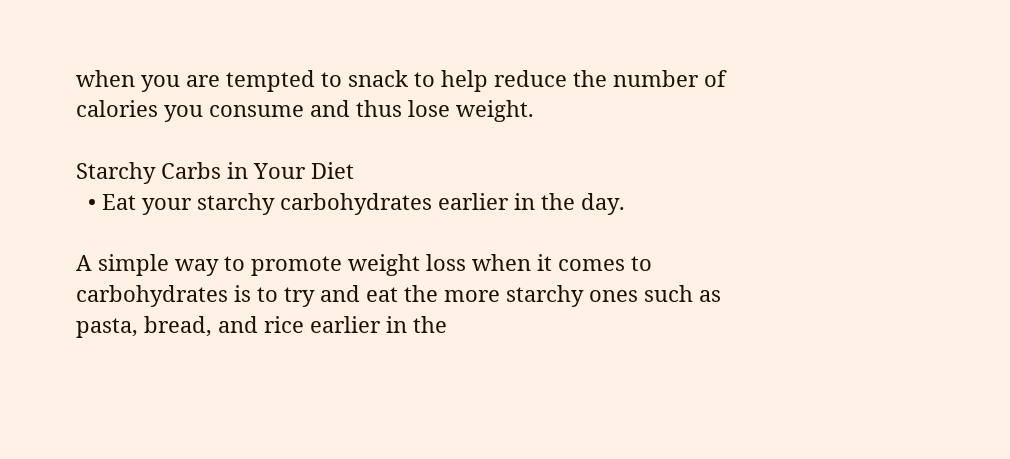when you are tempted to snack to help reduce the number of calories you consume and thus lose weight.

Starchy Carbs in Your Diet
  • Eat your starchy carbohydrates earlier in the day.

A simple way to promote weight loss when it comes to carbohydrates is to try and eat the more starchy ones such as pasta, bread, and rice earlier in the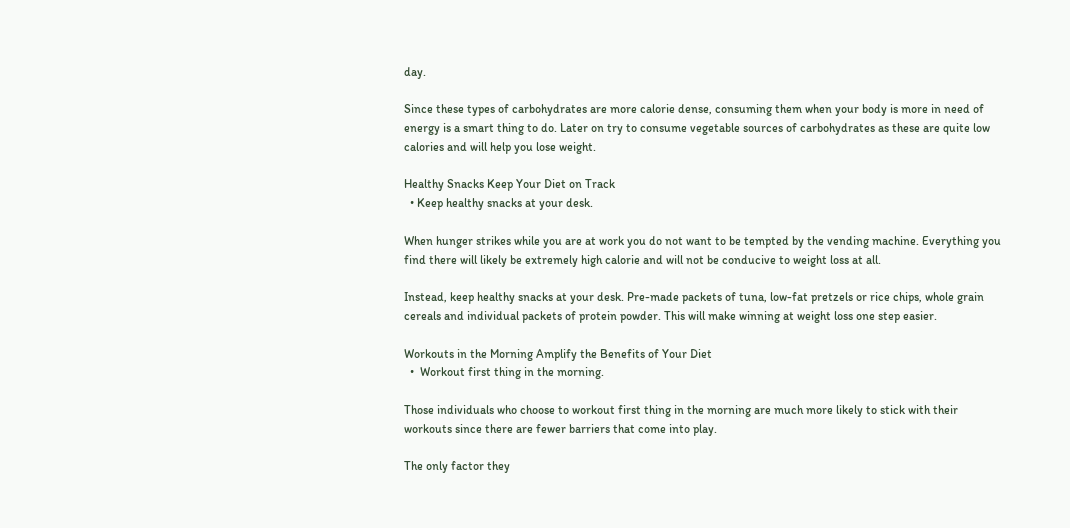day.

Since these types of carbohydrates are more calorie dense, consuming them when your body is more in need of energy is a smart thing to do. Later on try to consume vegetable sources of carbohydrates as these are quite low calories and will help you lose weight.

Healthy Snacks Keep Your Diet on Track
  • Keep healthy snacks at your desk.

When hunger strikes while you are at work you do not want to be tempted by the vending machine. Everything you find there will likely be extremely high calorie and will not be conducive to weight loss at all.

Instead, keep healthy snacks at your desk. Pre-made packets of tuna, low-fat pretzels or rice chips, whole grain cereals and individual packets of protein powder. This will make winning at weight loss one step easier.

Workouts in the Morning Amplify the Benefits of Your Diet
  •  Workout first thing in the morning.

Those individuals who choose to workout first thing in the morning are much more likely to stick with their workouts since there are fewer barriers that come into play.

The only factor they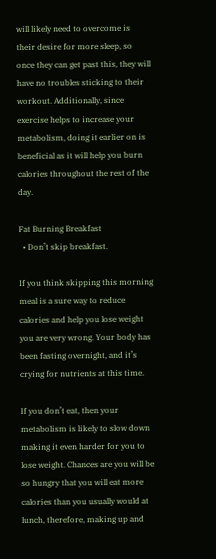will likely need to overcome is their desire for more sleep, so once they can get past this, they will have no troubles sticking to their workout. Additionally, since exercise helps to increase your metabolism, doing it earlier on is beneficial as it will help you burn calories throughout the rest of the day.

Fat Burning Breakfast
  • Don’t skip breakfast.

If you think skipping this morning meal is a sure way to reduce calories and help you lose weight you are very wrong. Your body has been fasting overnight, and it’s crying for nutrients at this time.

If you don’t eat, then your metabolism is likely to slow down making it even harder for you to lose weight. Chances are you will be so hungry that you will eat more calories than you usually would at lunch, therefore, making up and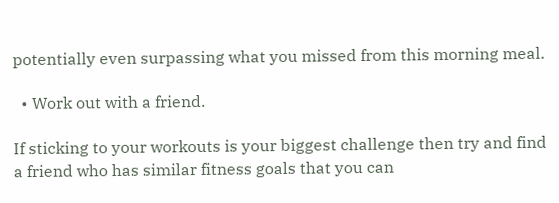potentially even surpassing what you missed from this morning meal.

  • Work out with a friend.

If sticking to your workouts is your biggest challenge then try and find a friend who has similar fitness goals that you can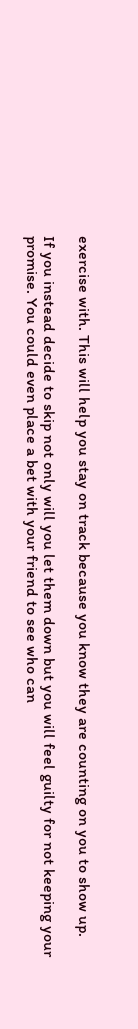exercise with. This will help you stay on track because you know they are counting on you to show up.

If you instead decide to skip not only will you let them down but you will feel guilty for not keeping your promise. You could even place a bet with your friend to see who can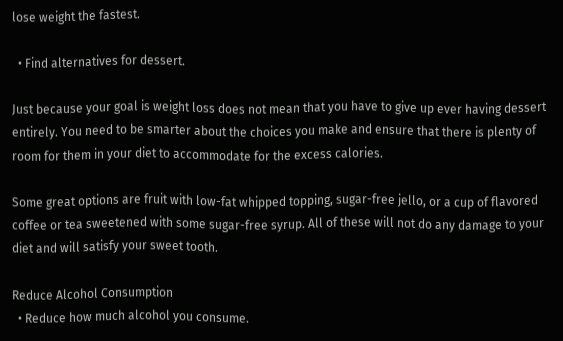lose weight the fastest.

  • Find alternatives for dessert.

Just because your goal is weight loss does not mean that you have to give up ever having dessert entirely. You need to be smarter about the choices you make and ensure that there is plenty of room for them in your diet to accommodate for the excess calories.

Some great options are fruit with low-fat whipped topping, sugar-free jello, or a cup of flavored coffee or tea sweetened with some sugar-free syrup. All of these will not do any damage to your diet and will satisfy your sweet tooth.

Reduce Alcohol Consumption
  • Reduce how much alcohol you consume.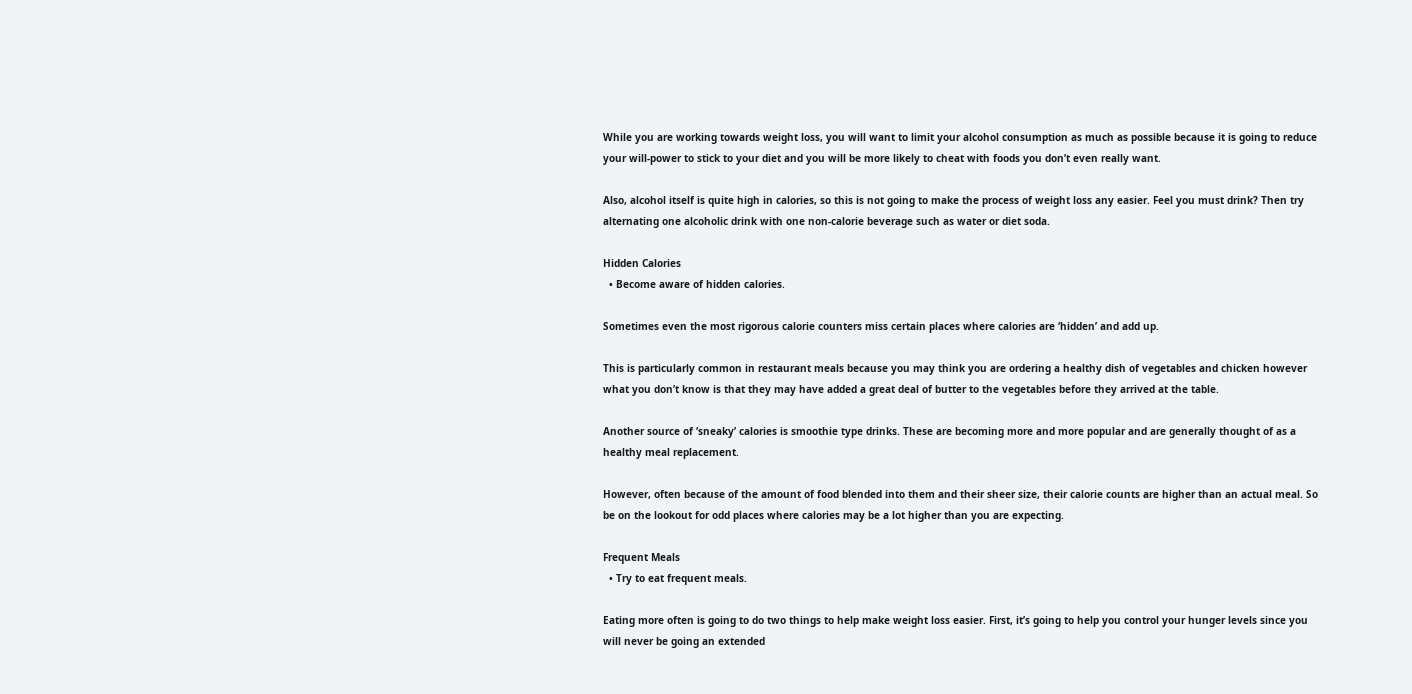While you are working towards weight loss, you will want to limit your alcohol consumption as much as possible because it is going to reduce your will-power to stick to your diet and you will be more likely to cheat with foods you don’t even really want.

Also, alcohol itself is quite high in calories, so this is not going to make the process of weight loss any easier. Feel you must drink? Then try alternating one alcoholic drink with one non-calorie beverage such as water or diet soda.

Hidden Calories
  • Become aware of hidden calories.

Sometimes even the most rigorous calorie counters miss certain places where calories are ‘hidden’ and add up.

This is particularly common in restaurant meals because you may think you are ordering a healthy dish of vegetables and chicken however what you don’t know is that they may have added a great deal of butter to the vegetables before they arrived at the table.

Another source of ‘sneaky’ calories is smoothie type drinks. These are becoming more and more popular and are generally thought of as a healthy meal replacement.

However, often because of the amount of food blended into them and their sheer size, their calorie counts are higher than an actual meal. So be on the lookout for odd places where calories may be a lot higher than you are expecting.

Frequent Meals
  • Try to eat frequent meals.

Eating more often is going to do two things to help make weight loss easier. First, it’s going to help you control your hunger levels since you will never be going an extended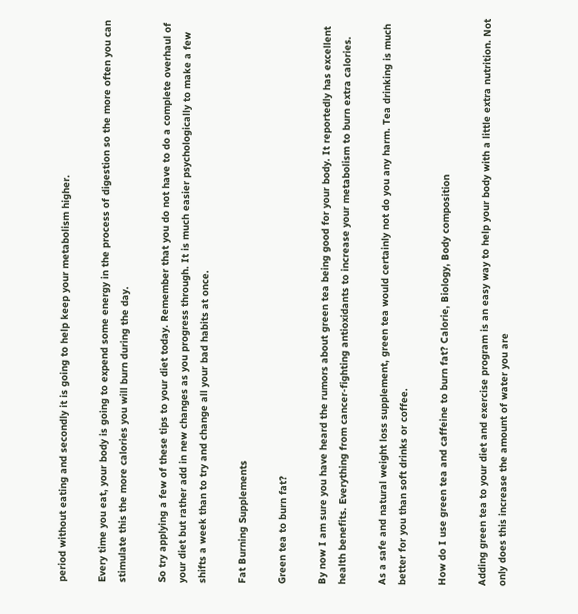period without eating and secondly it is going to help keep your metabolism higher.

Every time you eat, your body is going to expend some energy in the process of digestion so the more often you can stimulate this the more calories you will burn during the day.

So try applying a few of these tips to your diet today. Remember that you do not have to do a complete overhaul of your diet but rather add in new changes as you progress through. It is much easier psychologically to make a few shifts a week than to try and change all your bad habits at once.

Fat Burning Supplements

Green tea to burn fat?

By now I am sure you have heard the rumors about green tea being good for your body. It reportedly has excellent health benefits. Everything from cancer-fighting antioxidants to increase your metabolism to burn extra calories.

As a safe and natural weight loss supplement, green tea would certainly not do you any harm. Tea drinking is much better for you than soft drinks or coffee.

How do I use green tea and caffeine to burn fat? Calorie, Biology, Body composition

Adding green tea to your diet and exercise program is an easy way to help your body with a little extra nutrition. Not only does this increase the amount of water you are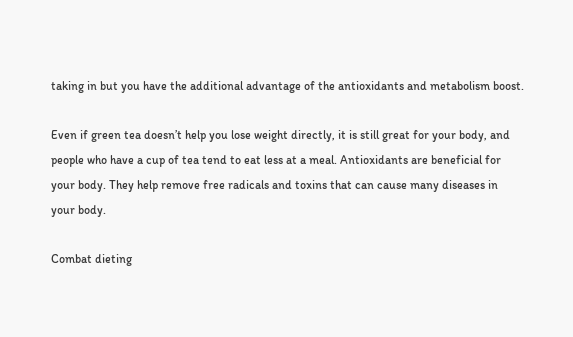taking in but you have the additional advantage of the antioxidants and metabolism boost.

Even if green tea doesn’t help you lose weight directly, it is still great for your body, and people who have a cup of tea tend to eat less at a meal. Antioxidants are beneficial for your body. They help remove free radicals and toxins that can cause many diseases in your body.

Combat dieting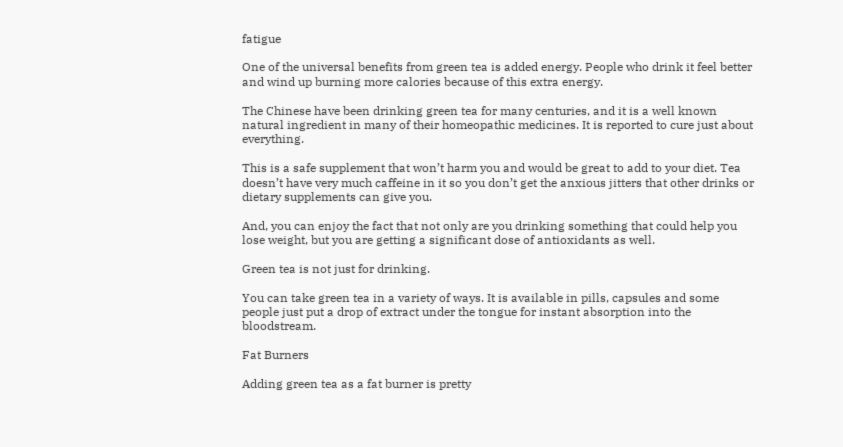fatigue

One of the universal benefits from green tea is added energy. People who drink it feel better and wind up burning more calories because of this extra energy.

The Chinese have been drinking green tea for many centuries, and it is a well known natural ingredient in many of their homeopathic medicines. It is reported to cure just about everything.

This is a safe supplement that won’t harm you and would be great to add to your diet. Tea doesn’t have very much caffeine in it so you don’t get the anxious jitters that other drinks or dietary supplements can give you.

And, you can enjoy the fact that not only are you drinking something that could help you lose weight, but you are getting a significant dose of antioxidants as well.

Green tea is not just for drinking.

You can take green tea in a variety of ways. It is available in pills, capsules and some people just put a drop of extract under the tongue for instant absorption into the bloodstream.

Fat Burners

Adding green tea as a fat burner is pretty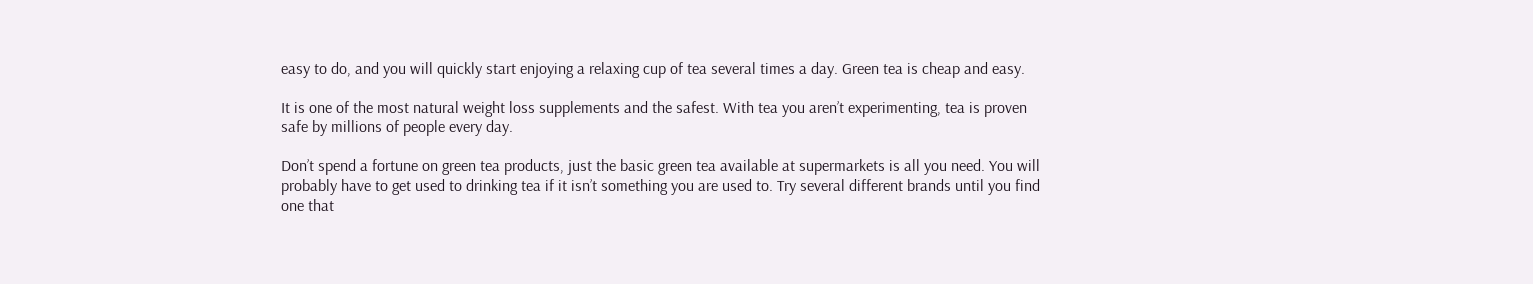easy to do, and you will quickly start enjoying a relaxing cup of tea several times a day. Green tea is cheap and easy.

It is one of the most natural weight loss supplements and the safest. With tea you aren’t experimenting, tea is proven safe by millions of people every day.

Don’t spend a fortune on green tea products, just the basic green tea available at supermarkets is all you need. You will probably have to get used to drinking tea if it isn’t something you are used to. Try several different brands until you find one that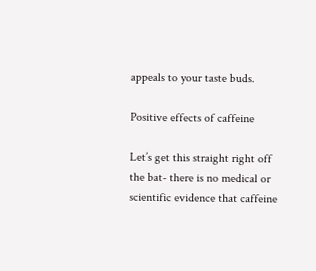appeals to your taste buds.

Positive effects of caffeine

Let’s get this straight right off the bat- there is no medical or scientific evidence that caffeine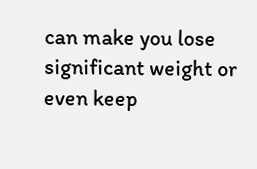can make you lose significant weight or even keep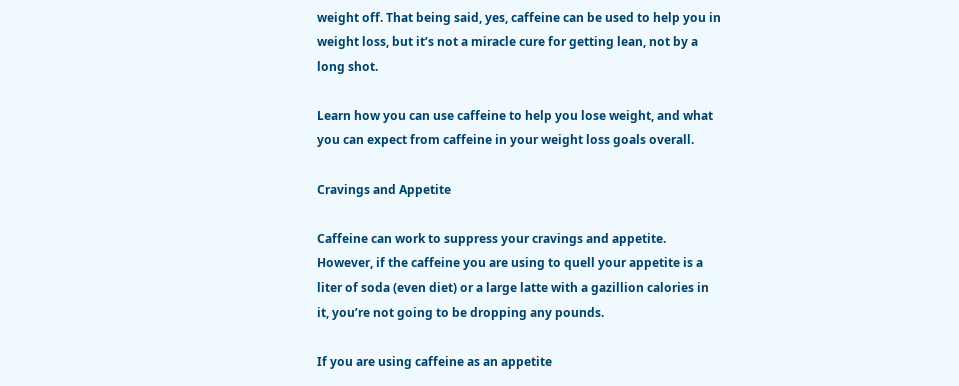weight off. That being said, yes, caffeine can be used to help you in weight loss, but it’s not a miracle cure for getting lean, not by a long shot.

Learn how you can use caffeine to help you lose weight, and what you can expect from caffeine in your weight loss goals overall.

Cravings and Appetite

Caffeine can work to suppress your cravings and appetite. However, if the caffeine you are using to quell your appetite is a liter of soda (even diet) or a large latte with a gazillion calories in it, you’re not going to be dropping any pounds.

If you are using caffeine as an appetite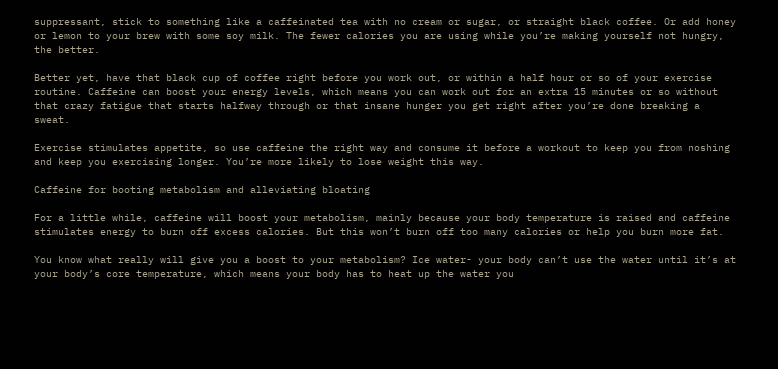suppressant, stick to something like a caffeinated tea with no cream or sugar, or straight black coffee. Or add honey or lemon to your brew with some soy milk. The fewer calories you are using while you’re making yourself not hungry, the better.

Better yet, have that black cup of coffee right before you work out, or within a half hour or so of your exercise routine. Caffeine can boost your energy levels, which means you can work out for an extra 15 minutes or so without that crazy fatigue that starts halfway through or that insane hunger you get right after you’re done breaking a sweat.

Exercise stimulates appetite, so use caffeine the right way and consume it before a workout to keep you from noshing and keep you exercising longer. You’re more likely to lose weight this way.

Caffeine for booting metabolism and alleviating bloating

For a little while, caffeine will boost your metabolism, mainly because your body temperature is raised and caffeine stimulates energy to burn off excess calories. But this won’t burn off too many calories or help you burn more fat.

You know what really will give you a boost to your metabolism? Ice water- your body can’t use the water until it’s at your body’s core temperature, which means your body has to heat up the water you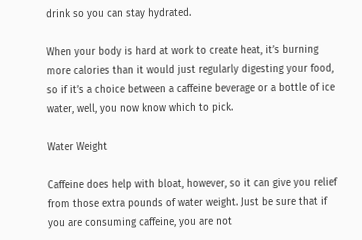drink so you can stay hydrated.

When your body is hard at work to create heat, it’s burning more calories than it would just regularly digesting your food, so if it’s a choice between a caffeine beverage or a bottle of ice water, well, you now know which to pick.

Water Weight

Caffeine does help with bloat, however, so it can give you relief from those extra pounds of water weight. Just be sure that if you are consuming caffeine, you are not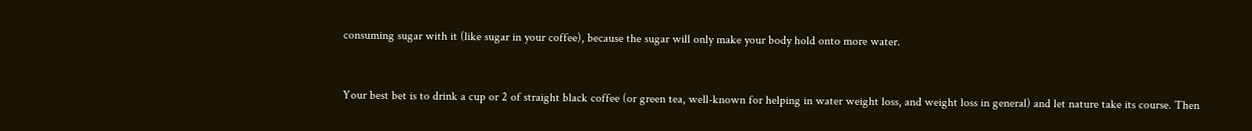consuming sugar with it (like sugar in your coffee), because the sugar will only make your body hold onto more water.


Your best bet is to drink a cup or 2 of straight black coffee (or green tea, well-known for helping in water weight loss, and weight loss in general) and let nature take its course. Then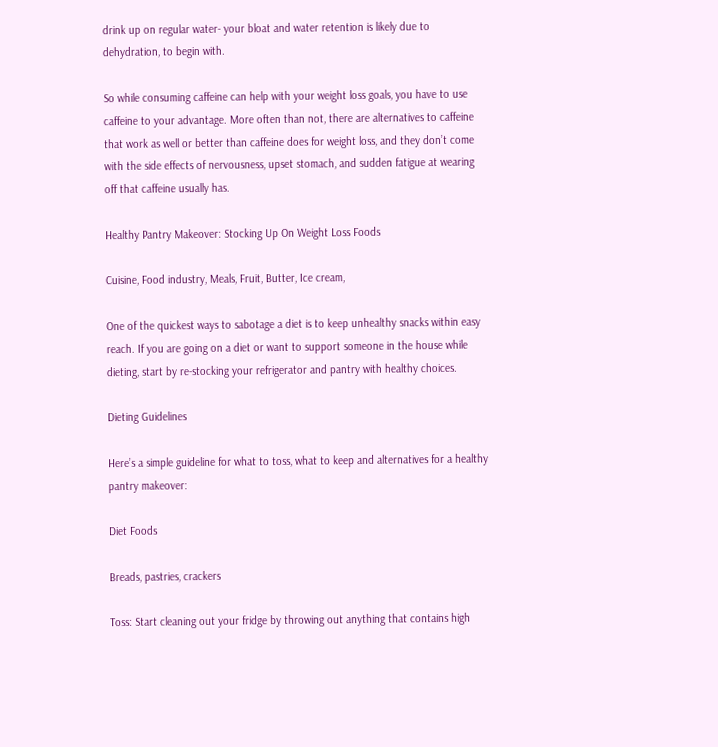drink up on regular water- your bloat and water retention is likely due to dehydration, to begin with.

So while consuming caffeine can help with your weight loss goals, you have to use caffeine to your advantage. More often than not, there are alternatives to caffeine that work as well or better than caffeine does for weight loss, and they don’t come with the side effects of nervousness, upset stomach, and sudden fatigue at wearing off that caffeine usually has.

Healthy Pantry Makeover: Stocking Up On Weight Loss Foods

Cuisine, Food industry, Meals, Fruit, Butter, Ice cream,

One of the quickest ways to sabotage a diet is to keep unhealthy snacks within easy reach. If you are going on a diet or want to support someone in the house while dieting, start by re-stocking your refrigerator and pantry with healthy choices.

Dieting Guidelines

Here’s a simple guideline for what to toss, what to keep and alternatives for a healthy pantry makeover:

Diet Foods

Breads, pastries, crackers

Toss: Start cleaning out your fridge by throwing out anything that contains high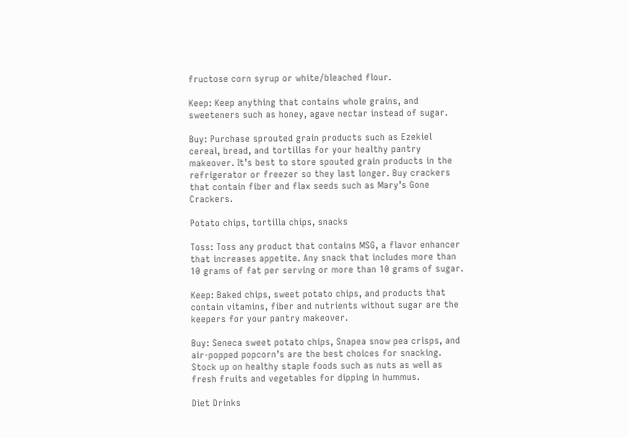fructose corn syrup or white/bleached flour.

Keep: Keep anything that contains whole grains, and sweeteners such as honey, agave nectar instead of sugar.

Buy: Purchase sprouted grain products such as Ezekiel cereal, bread, and tortillas for your healthy pantry makeover. It’s best to store spouted grain products in the refrigerator or freezer so they last longer. Buy crackers that contain fiber and flax seeds such as Mary’s Gone Crackers.

Potato chips, tortilla chips, snacks

Toss: Toss any product that contains MSG, a flavor enhancer that increases appetite. Any snack that includes more than 10 grams of fat per serving or more than 10 grams of sugar.

Keep: Baked chips, sweet potato chips, and products that contain vitamins, fiber and nutrients without sugar are the keepers for your pantry makeover.

Buy: Seneca sweet potato chips, Snapea snow pea crisps, and air-popped popcorn’s are the best choices for snacking. Stock up on healthy staple foods such as nuts as well as fresh fruits and vegetables for dipping in hummus.

Diet Drinks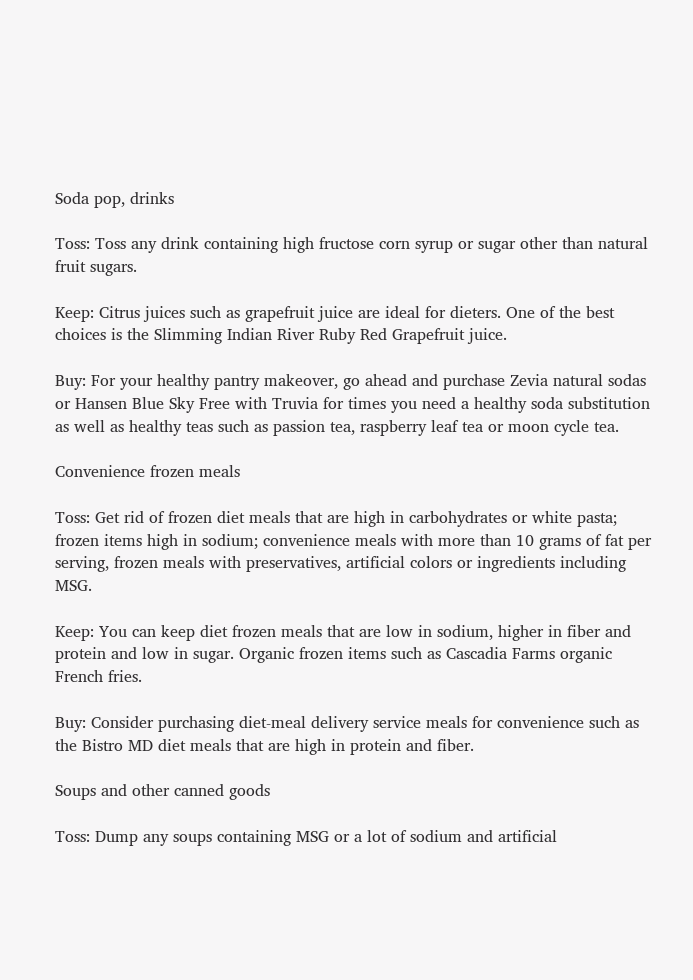Soda pop, drinks

Toss: Toss any drink containing high fructose corn syrup or sugar other than natural fruit sugars.

Keep: Citrus juices such as grapefruit juice are ideal for dieters. One of the best choices is the Slimming Indian River Ruby Red Grapefruit juice.

Buy: For your healthy pantry makeover, go ahead and purchase Zevia natural sodas or Hansen Blue Sky Free with Truvia for times you need a healthy soda substitution as well as healthy teas such as passion tea, raspberry leaf tea or moon cycle tea.

Convenience frozen meals

Toss: Get rid of frozen diet meals that are high in carbohydrates or white pasta; frozen items high in sodium; convenience meals with more than 10 grams of fat per serving, frozen meals with preservatives, artificial colors or ingredients including MSG.

Keep: You can keep diet frozen meals that are low in sodium, higher in fiber and protein and low in sugar. Organic frozen items such as Cascadia Farms organic French fries.

Buy: Consider purchasing diet-meal delivery service meals for convenience such as the Bistro MD diet meals that are high in protein and fiber.

Soups and other canned goods

Toss: Dump any soups containing MSG or a lot of sodium and artificial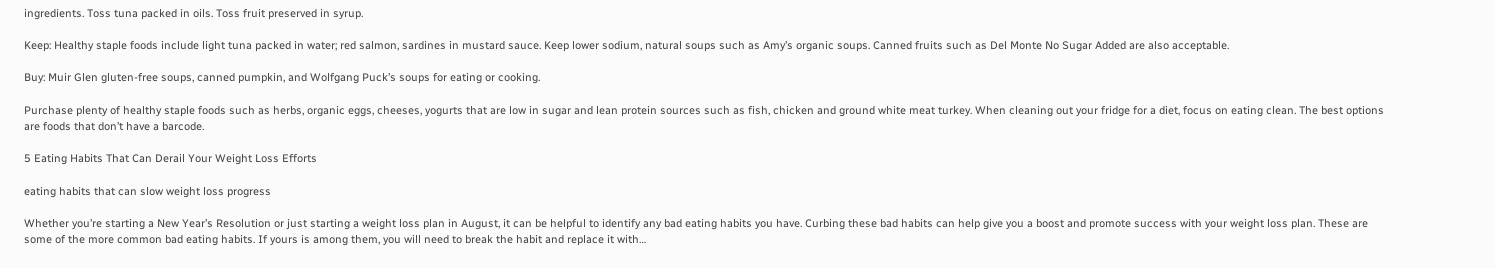ingredients. Toss tuna packed in oils. Toss fruit preserved in syrup.

Keep: Healthy staple foods include light tuna packed in water; red salmon, sardines in mustard sauce. Keep lower sodium, natural soups such as Amy’s organic soups. Canned fruits such as Del Monte No Sugar Added are also acceptable.

Buy: Muir Glen gluten-free soups, canned pumpkin, and Wolfgang Puck’s soups for eating or cooking.

Purchase plenty of healthy staple foods such as herbs, organic eggs, cheeses, yogurts that are low in sugar and lean protein sources such as fish, chicken and ground white meat turkey. When cleaning out your fridge for a diet, focus on eating clean. The best options are foods that don’t have a barcode.

5 Eating Habits That Can Derail Your Weight Loss Efforts

eating habits that can slow weight loss progress

Whether you’re starting a New Year’s Resolution or just starting a weight loss plan in August, it can be helpful to identify any bad eating habits you have. Curbing these bad habits can help give you a boost and promote success with your weight loss plan. These are some of the more common bad eating habits. If yours is among them, you will need to break the habit and replace it with…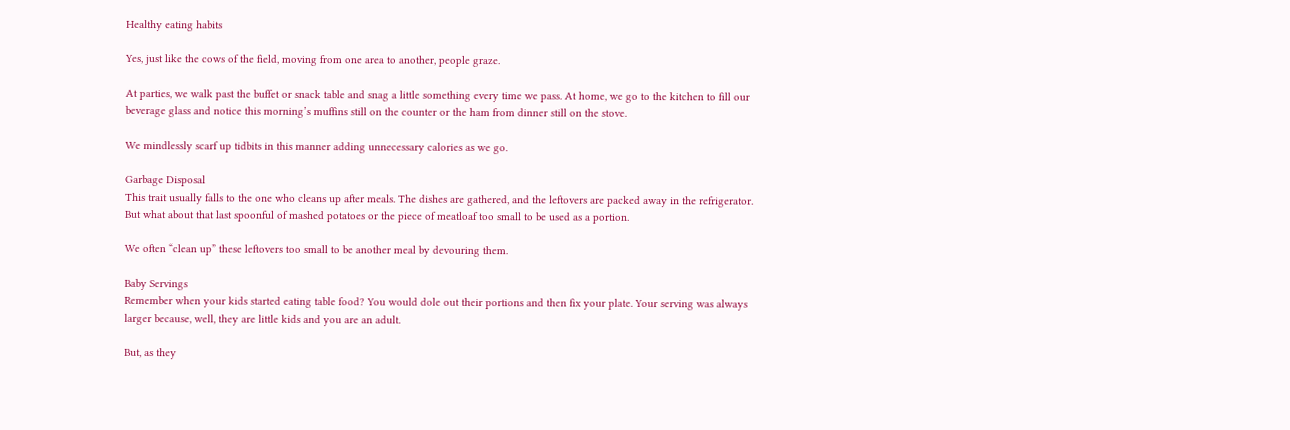Healthy eating habits

Yes, just like the cows of the field, moving from one area to another, people graze.

At parties, we walk past the buffet or snack table and snag a little something every time we pass. At home, we go to the kitchen to fill our beverage glass and notice this morning’s muffins still on the counter or the ham from dinner still on the stove.

We mindlessly scarf up tidbits in this manner adding unnecessary calories as we go.

Garbage Disposal
This trait usually falls to the one who cleans up after meals. The dishes are gathered, and the leftovers are packed away in the refrigerator. But what about that last spoonful of mashed potatoes or the piece of meatloaf too small to be used as a portion.

We often “clean up” these leftovers too small to be another meal by devouring them.

Baby Servings
Remember when your kids started eating table food? You would dole out their portions and then fix your plate. Your serving was always larger because, well, they are little kids and you are an adult.

But, as they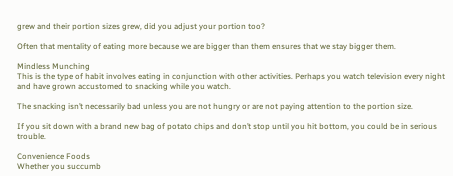grew and their portion sizes grew, did you adjust your portion too?

Often that mentality of eating more because we are bigger than them ensures that we stay bigger them.

Mindless Munching
This is the type of habit involves eating in conjunction with other activities. Perhaps you watch television every night and have grown accustomed to snacking while you watch.

The snacking isn’t necessarily bad unless you are not hungry or are not paying attention to the portion size.

If you sit down with a brand new bag of potato chips and don’t stop until you hit bottom, you could be in serious trouble.

Convenience Foods
Whether you succumb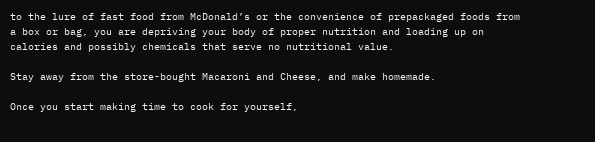to the lure of fast food from McDonald’s or the convenience of prepackaged foods from a box or bag, you are depriving your body of proper nutrition and loading up on calories and possibly chemicals that serve no nutritional value.

Stay away from the store-bought Macaroni and Cheese, and make homemade.

Once you start making time to cook for yourself,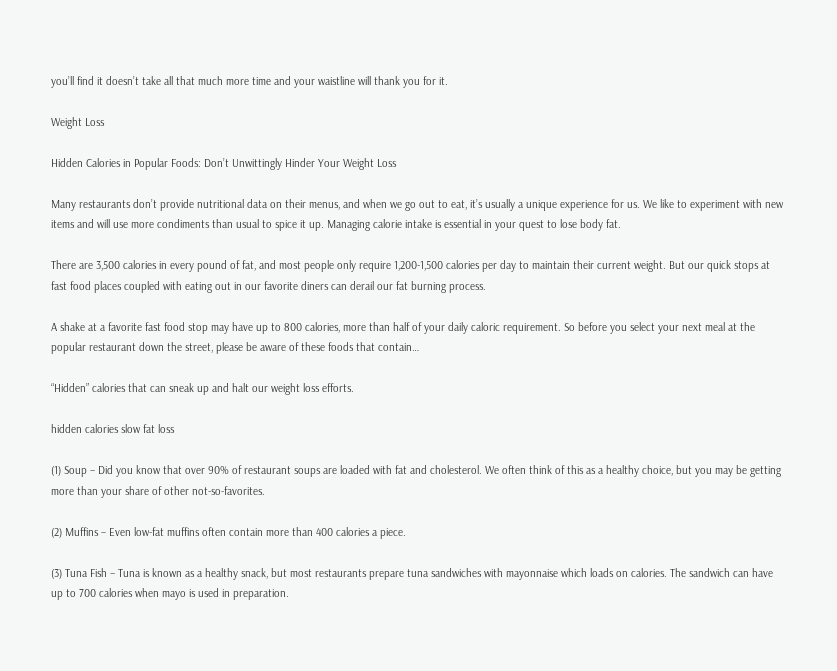you’ll find it doesn’t take all that much more time and your waistline will thank you for it.

Weight Loss

Hidden Calories in Popular Foods: Don’t Unwittingly Hinder Your Weight Loss

Many restaurants don’t provide nutritional data on their menus, and when we go out to eat, it’s usually a unique experience for us. We like to experiment with new items and will use more condiments than usual to spice it up. Managing calorie intake is essential in your quest to lose body fat.

There are 3,500 calories in every pound of fat, and most people only require 1,200-1,500 calories per day to maintain their current weight. But our quick stops at fast food places coupled with eating out in our favorite diners can derail our fat burning process.

A shake at a favorite fast food stop may have up to 800 calories, more than half of your daily caloric requirement. So before you select your next meal at the popular restaurant down the street, please be aware of these foods that contain…

“Hidden” calories that can sneak up and halt our weight loss efforts.

hidden calories slow fat loss

(1) Soup – Did you know that over 90% of restaurant soups are loaded with fat and cholesterol. We often think of this as a healthy choice, but you may be getting more than your share of other not-so-favorites.

(2) Muffins – Even low-fat muffins often contain more than 400 calories a piece.

(3) Tuna Fish – Tuna is known as a healthy snack, but most restaurants prepare tuna sandwiches with mayonnaise which loads on calories. The sandwich can have up to 700 calories when mayo is used in preparation.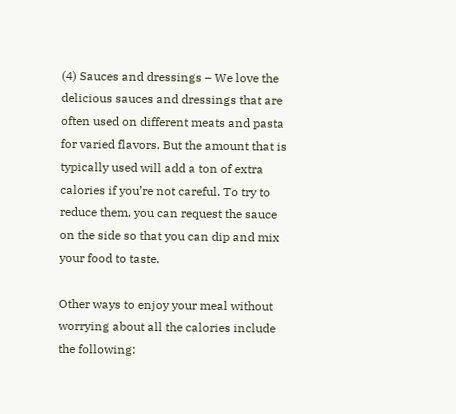(4) Sauces and dressings – We love the delicious sauces and dressings that are often used on different meats and pasta for varied flavors. But the amount that is typically used will add a ton of extra calories if you’re not careful. To try to reduce them, you can request the sauce on the side so that you can dip and mix your food to taste.

Other ways to enjoy your meal without worrying about all the calories include the following: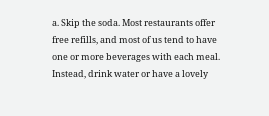a. Skip the soda. Most restaurants offer free refills, and most of us tend to have one or more beverages with each meal. Instead, drink water or have a lovely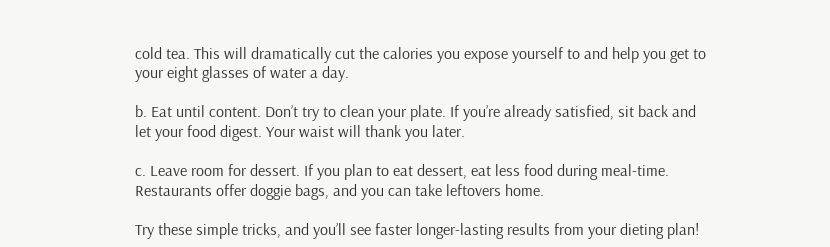cold tea. This will dramatically cut the calories you expose yourself to and help you get to your eight glasses of water a day.

b. Eat until content. Don’t try to clean your plate. If you’re already satisfied, sit back and let your food digest. Your waist will thank you later.

c. Leave room for dessert. If you plan to eat dessert, eat less food during meal-time. Restaurants offer doggie bags, and you can take leftovers home.

Try these simple tricks, and you’ll see faster longer-lasting results from your dieting plan!